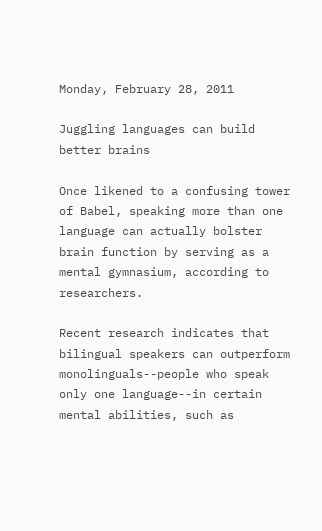Monday, February 28, 2011

Juggling languages can build better brains

Once likened to a confusing tower of Babel, speaking more than one language can actually bolster brain function by serving as a mental gymnasium, according to researchers.

Recent research indicates that bilingual speakers can outperform monolinguals--people who speak only one language--in certain mental abilities, such as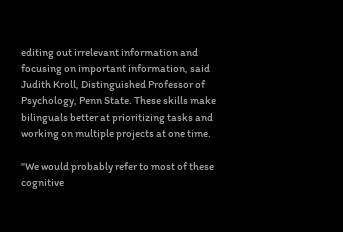editing out irrelevant information and focusing on important information, said Judith Kroll, Distinguished Professor of Psychology, Penn State. These skills make bilinguals better at prioritizing tasks and working on multiple projects at one time.

"We would probably refer to most of these cognitive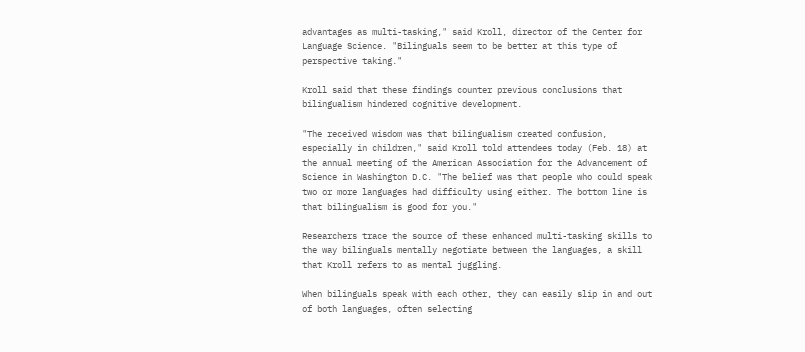advantages as multi-tasking," said Kroll, director of the Center for Language Science. "Bilinguals seem to be better at this type of perspective taking."

Kroll said that these findings counter previous conclusions that bilingualism hindered cognitive development.

"The received wisdom was that bilingualism created confusion, especially in children," said Kroll told attendees today (Feb. 18) at the annual meeting of the American Association for the Advancement of Science in Washington D.C. "The belief was that people who could speak two or more languages had difficulty using either. The bottom line is that bilingualism is good for you."

Researchers trace the source of these enhanced multi-tasking skills to the way bilinguals mentally negotiate between the languages, a skill that Kroll refers to as mental juggling.

When bilinguals speak with each other, they can easily slip in and out of both languages, often selecting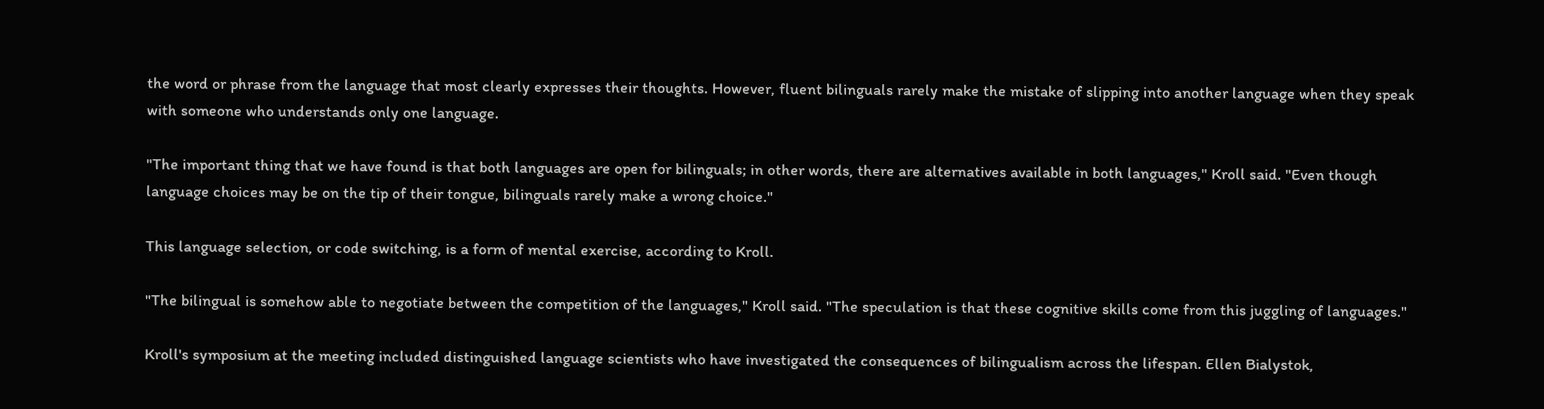the word or phrase from the language that most clearly expresses their thoughts. However, fluent bilinguals rarely make the mistake of slipping into another language when they speak with someone who understands only one language.

"The important thing that we have found is that both languages are open for bilinguals; in other words, there are alternatives available in both languages," Kroll said. "Even though language choices may be on the tip of their tongue, bilinguals rarely make a wrong choice."

This language selection, or code switching, is a form of mental exercise, according to Kroll.

"The bilingual is somehow able to negotiate between the competition of the languages," Kroll said. "The speculation is that these cognitive skills come from this juggling of languages."

Kroll's symposium at the meeting included distinguished language scientists who have investigated the consequences of bilingualism across the lifespan. Ellen Bialystok,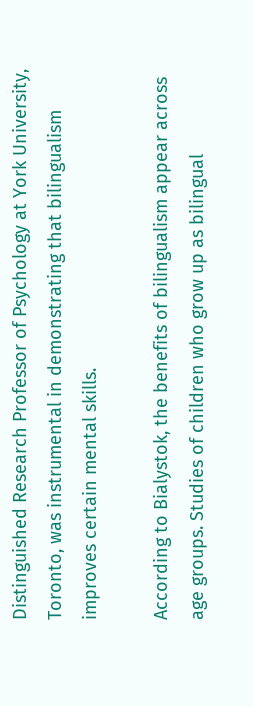Distinguished Research Professor of Psychology at York University, Toronto, was instrumental in demonstrating that bilingualism improves certain mental skills.

According to Bialystok, the benefits of bilingualism appear across age groups. Studies of children who grow up as bilingual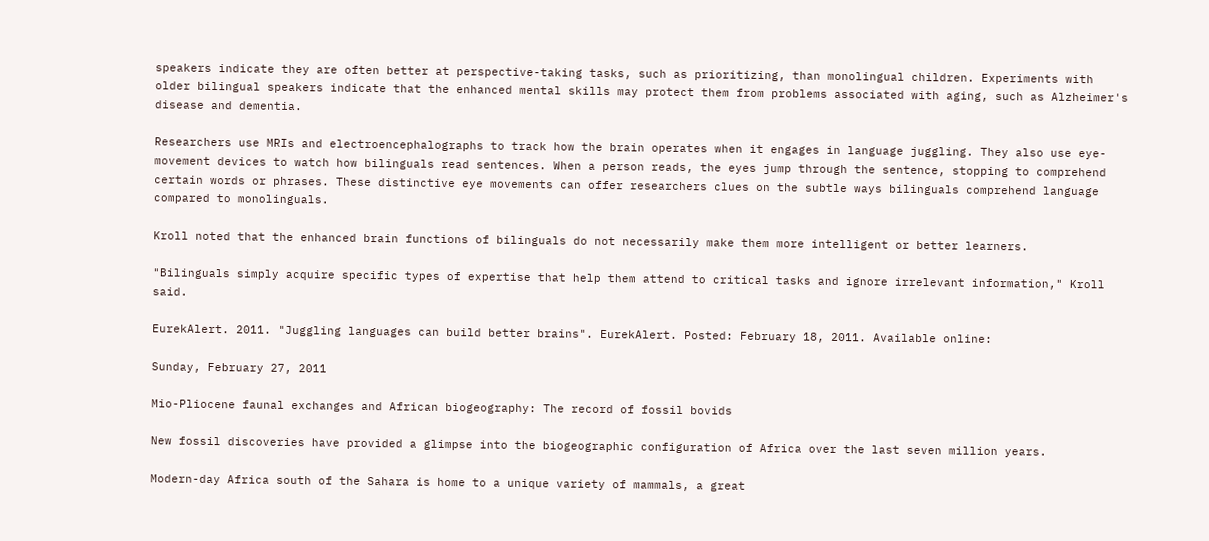speakers indicate they are often better at perspective-taking tasks, such as prioritizing, than monolingual children. Experiments with older bilingual speakers indicate that the enhanced mental skills may protect them from problems associated with aging, such as Alzheimer's disease and dementia.

Researchers use MRIs and electroencephalographs to track how the brain operates when it engages in language juggling. They also use eye-movement devices to watch how bilinguals read sentences. When a person reads, the eyes jump through the sentence, stopping to comprehend certain words or phrases. These distinctive eye movements can offer researchers clues on the subtle ways bilinguals comprehend language compared to monolinguals.

Kroll noted that the enhanced brain functions of bilinguals do not necessarily make them more intelligent or better learners.

"Bilinguals simply acquire specific types of expertise that help them attend to critical tasks and ignore irrelevant information," Kroll said.

EurekAlert. 2011. "Juggling languages can build better brains". EurekAlert. Posted: February 18, 2011. Available online:

Sunday, February 27, 2011

Mio-Pliocene faunal exchanges and African biogeography: The record of fossil bovids

New fossil discoveries have provided a glimpse into the biogeographic configuration of Africa over the last seven million years.

Modern-day Africa south of the Sahara is home to a unique variety of mammals, a great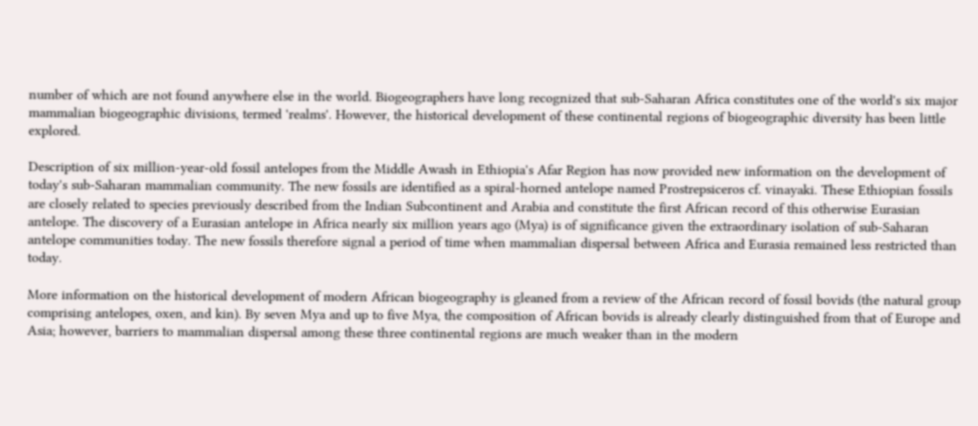number of which are not found anywhere else in the world. Biogeographers have long recognized that sub-Saharan Africa constitutes one of the world's six major mammalian biogeographic divisions, termed 'realms'. However, the historical development of these continental regions of biogeographic diversity has been little explored.

Description of six million-year-old fossil antelopes from the Middle Awash in Ethiopia's Afar Region has now provided new information on the development of today's sub-Saharan mammalian community. The new fossils are identified as a spiral-horned antelope named Prostrepsiceros cf. vinayaki. These Ethiopian fossils are closely related to species previously described from the Indian Subcontinent and Arabia and constitute the first African record of this otherwise Eurasian antelope. The discovery of a Eurasian antelope in Africa nearly six million years ago (Mya) is of significance given the extraordinary isolation of sub-Saharan antelope communities today. The new fossils therefore signal a period of time when mammalian dispersal between Africa and Eurasia remained less restricted than today.

More information on the historical development of modern African biogeography is gleaned from a review of the African record of fossil bovids (the natural group comprising antelopes, oxen, and kin). By seven Mya and up to five Mya, the composition of African bovids is already clearly distinguished from that of Europe and Asia; however, barriers to mammalian dispersal among these three continental regions are much weaker than in the modern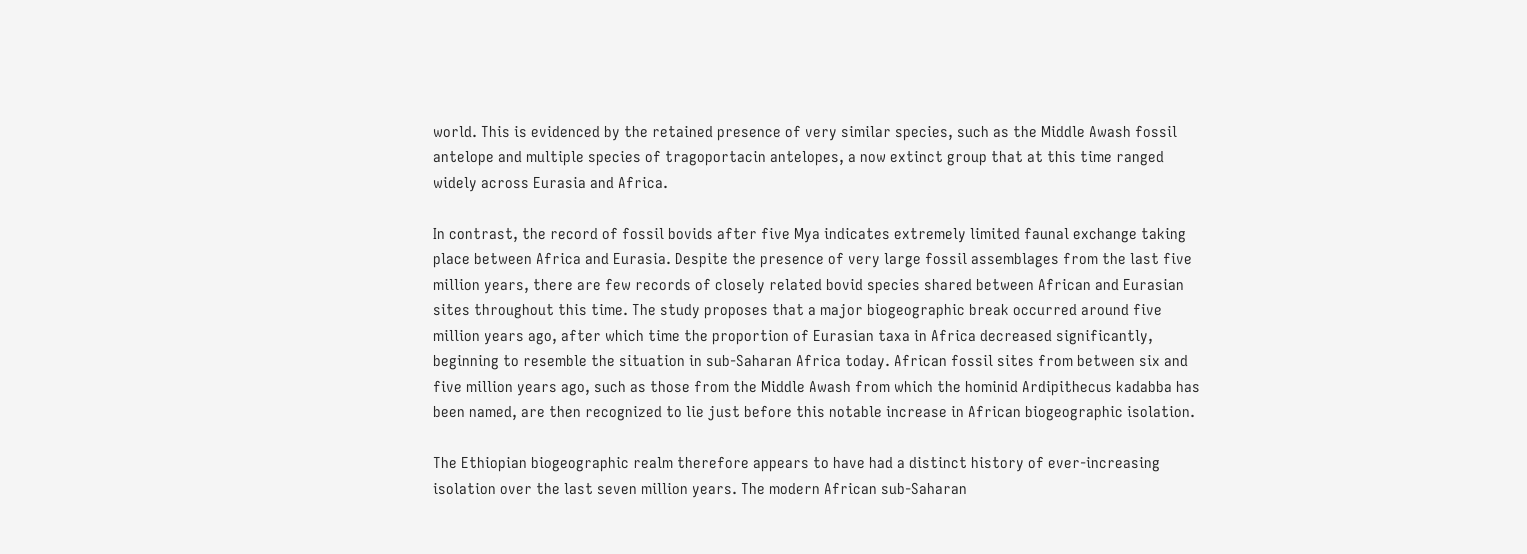world. This is evidenced by the retained presence of very similar species, such as the Middle Awash fossil antelope and multiple species of tragoportacin antelopes, a now extinct group that at this time ranged widely across Eurasia and Africa.

In contrast, the record of fossil bovids after five Mya indicates extremely limited faunal exchange taking place between Africa and Eurasia. Despite the presence of very large fossil assemblages from the last five million years, there are few records of closely related bovid species shared between African and Eurasian sites throughout this time. The study proposes that a major biogeographic break occurred around five million years ago, after which time the proportion of Eurasian taxa in Africa decreased significantly, beginning to resemble the situation in sub-Saharan Africa today. African fossil sites from between six and five million years ago, such as those from the Middle Awash from which the hominid Ardipithecus kadabba has been named, are then recognized to lie just before this notable increase in African biogeographic isolation.

The Ethiopian biogeographic realm therefore appears to have had a distinct history of ever-increasing isolation over the last seven million years. The modern African sub-Saharan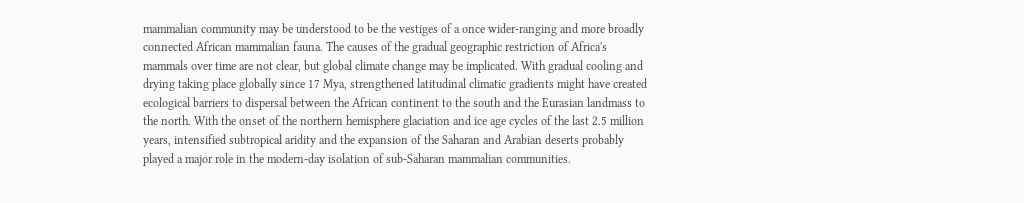mammalian community may be understood to be the vestiges of a once wider-ranging and more broadly connected African mammalian fauna. The causes of the gradual geographic restriction of Africa's mammals over time are not clear, but global climate change may be implicated. With gradual cooling and drying taking place globally since 17 Mya, strengthened latitudinal climatic gradients might have created ecological barriers to dispersal between the African continent to the south and the Eurasian landmass to the north. With the onset of the northern hemisphere glaciation and ice age cycles of the last 2.5 million years, intensified subtropical aridity and the expansion of the Saharan and Arabian deserts probably played a major role in the modern-day isolation of sub-Saharan mammalian communities.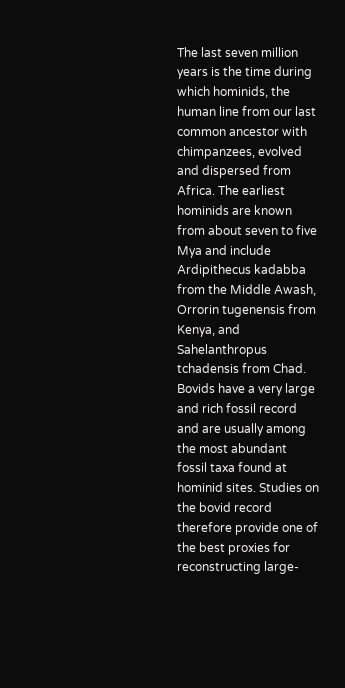The last seven million years is the time during which hominids, the human line from our last common ancestor with chimpanzees, evolved and dispersed from Africa. The earliest hominids are known from about seven to five Mya and include Ardipithecus kadabba from the Middle Awash, Orrorin tugenensis from Kenya, and Sahelanthropus tchadensis from Chad. Bovids have a very large and rich fossil record and are usually among the most abundant fossil taxa found at hominid sites. Studies on the bovid record therefore provide one of the best proxies for reconstructing large-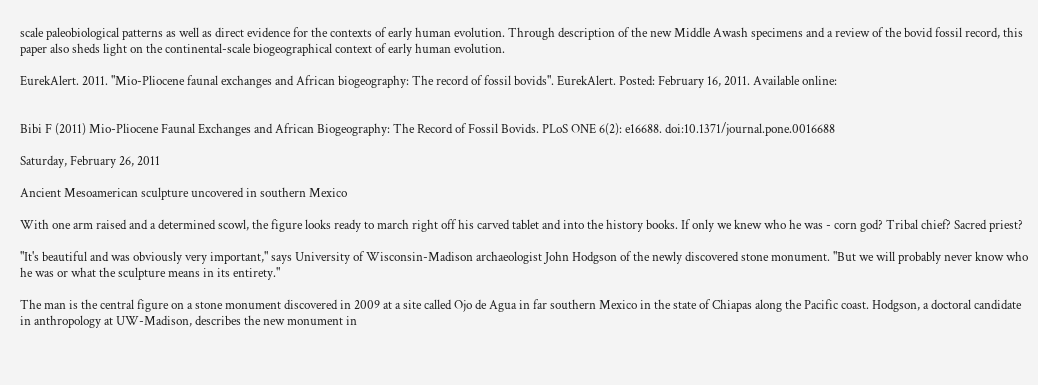scale paleobiological patterns as well as direct evidence for the contexts of early human evolution. Through description of the new Middle Awash specimens and a review of the bovid fossil record, this paper also sheds light on the continental-scale biogeographical context of early human evolution.

EurekAlert. 2011. "Mio-Pliocene faunal exchanges and African biogeography: The record of fossil bovids". EurekAlert. Posted: February 16, 2011. Available online:


Bibi F (2011) Mio-Pliocene Faunal Exchanges and African Biogeography: The Record of Fossil Bovids. PLoS ONE 6(2): e16688. doi:10.1371/journal.pone.0016688

Saturday, February 26, 2011

Ancient Mesoamerican sculpture uncovered in southern Mexico

With one arm raised and a determined scowl, the figure looks ready to march right off his carved tablet and into the history books. If only we knew who he was - corn god? Tribal chief? Sacred priest?

"It's beautiful and was obviously very important," says University of Wisconsin-Madison archaeologist John Hodgson of the newly discovered stone monument. "But we will probably never know who he was or what the sculpture means in its entirety."

The man is the central figure on a stone monument discovered in 2009 at a site called Ojo de Agua in far southern Mexico in the state of Chiapas along the Pacific coast. Hodgson, a doctoral candidate in anthropology at UW-Madison, describes the new monument in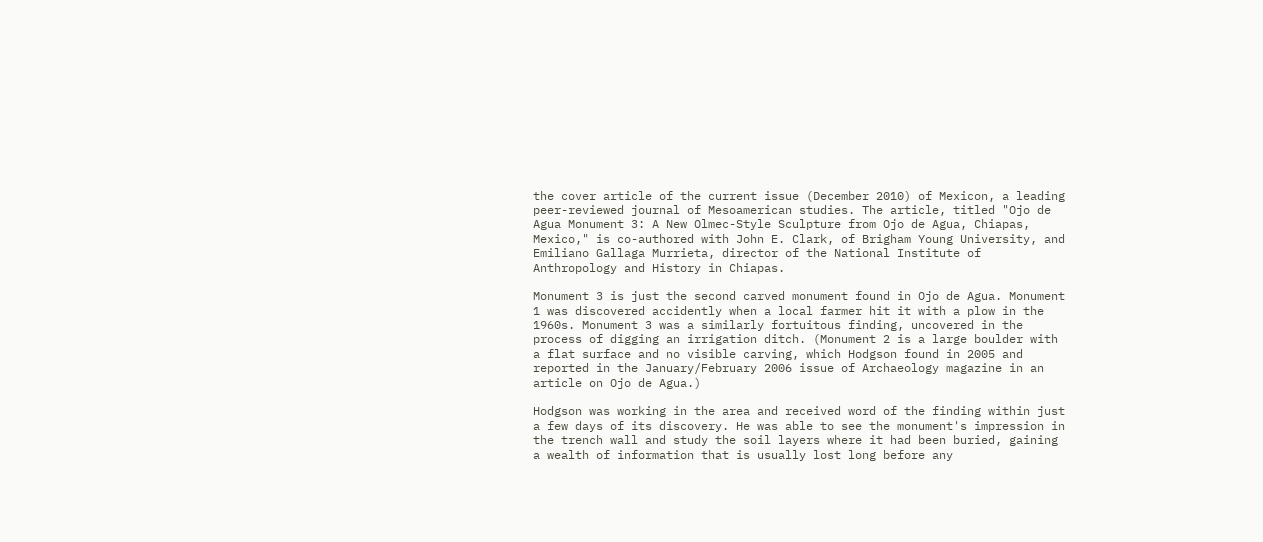the cover article of the current issue (December 2010) of Mexicon, a leading peer-reviewed journal of Mesoamerican studies. The article, titled "Ojo de Agua Monument 3: A New Olmec-Style Sculpture from Ojo de Agua, Chiapas, Mexico," is co-authored with John E. Clark, of Brigham Young University, and Emiliano Gallaga Murrieta, director of the National Institute of Anthropology and History in Chiapas.

Monument 3 is just the second carved monument found in Ojo de Agua. Monument 1 was discovered accidently when a local farmer hit it with a plow in the 1960s. Monument 3 was a similarly fortuitous finding, uncovered in the process of digging an irrigation ditch. (Monument 2 is a large boulder with a flat surface and no visible carving, which Hodgson found in 2005 and reported in the January/February 2006 issue of Archaeology magazine in an article on Ojo de Agua.)

Hodgson was working in the area and received word of the finding within just a few days of its discovery. He was able to see the monument's impression in the trench wall and study the soil layers where it had been buried, gaining a wealth of information that is usually lost long before any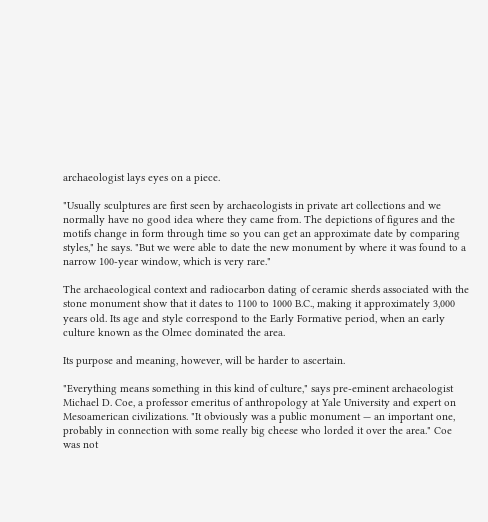archaeologist lays eyes on a piece.

"Usually sculptures are first seen by archaeologists in private art collections and we normally have no good idea where they came from. The depictions of figures and the motifs change in form through time so you can get an approximate date by comparing styles," he says. "But we were able to date the new monument by where it was found to a narrow 100-year window, which is very rare."

The archaeological context and radiocarbon dating of ceramic sherds associated with the stone monument show that it dates to 1100 to 1000 B.C., making it approximately 3,000 years old. Its age and style correspond to the Early Formative period, when an early culture known as the Olmec dominated the area.

Its purpose and meaning, however, will be harder to ascertain.

"Everything means something in this kind of culture," says pre-eminent archaeologist Michael D. Coe, a professor emeritus of anthropology at Yale University and expert on Mesoamerican civilizations. "It obviously was a public monument — an important one, probably in connection with some really big cheese who lorded it over the area." Coe was not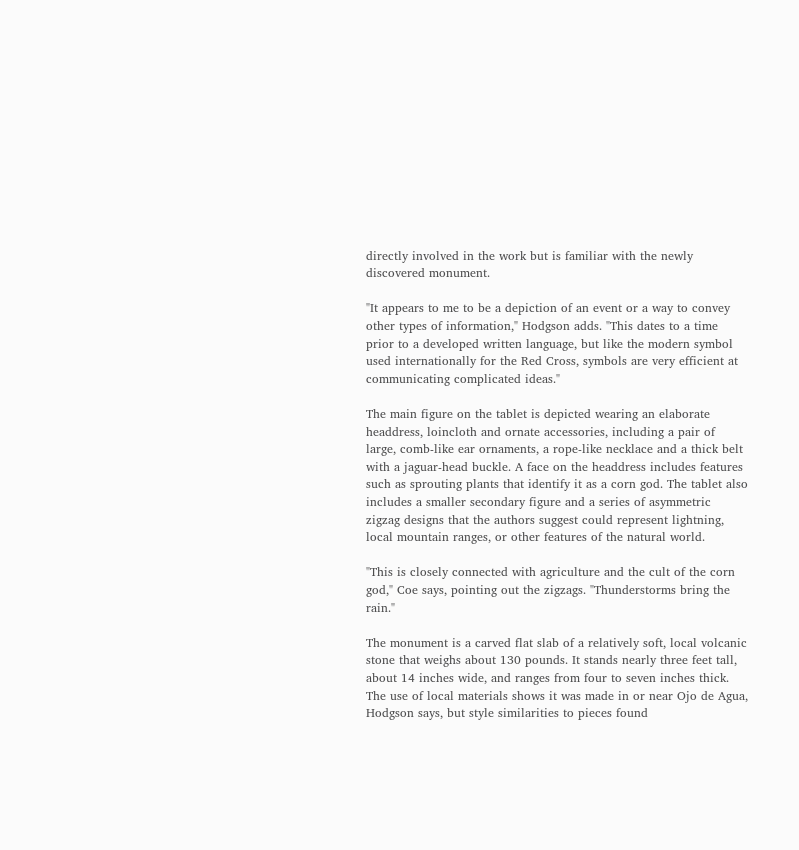directly involved in the work but is familiar with the newly discovered monument.

"It appears to me to be a depiction of an event or a way to convey other types of information," Hodgson adds. "This dates to a time prior to a developed written language, but like the modern symbol used internationally for the Red Cross, symbols are very efficient at communicating complicated ideas."

The main figure on the tablet is depicted wearing an elaborate headdress, loincloth and ornate accessories, including a pair of large, comb-like ear ornaments, a rope-like necklace and a thick belt with a jaguar-head buckle. A face on the headdress includes features such as sprouting plants that identify it as a corn god. The tablet also includes a smaller secondary figure and a series of asymmetric zigzag designs that the authors suggest could represent lightning, local mountain ranges, or other features of the natural world.

"This is closely connected with agriculture and the cult of the corn god," Coe says, pointing out the zigzags. "Thunderstorms bring the rain."

The monument is a carved flat slab of a relatively soft, local volcanic stone that weighs about 130 pounds. It stands nearly three feet tall, about 14 inches wide, and ranges from four to seven inches thick. The use of local materials shows it was made in or near Ojo de Agua, Hodgson says, but style similarities to pieces found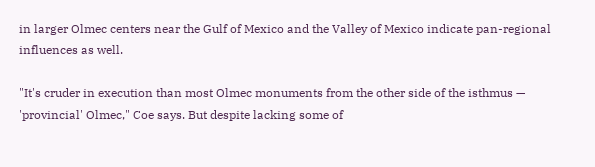in larger Olmec centers near the Gulf of Mexico and the Valley of Mexico indicate pan-regional influences as well.

"It's cruder in execution than most Olmec monuments from the other side of the isthmus — 'provincial' Olmec," Coe says. But despite lacking some of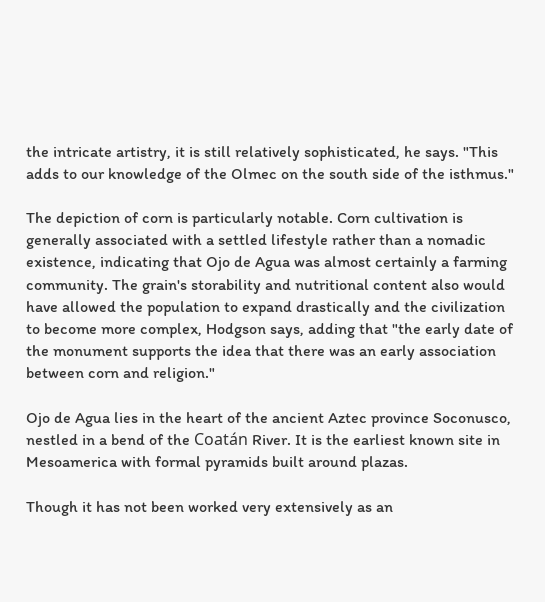the intricate artistry, it is still relatively sophisticated, he says. "This adds to our knowledge of the Olmec on the south side of the isthmus."

The depiction of corn is particularly notable. Corn cultivation is generally associated with a settled lifestyle rather than a nomadic existence, indicating that Ojo de Agua was almost certainly a farming community. The grain's storability and nutritional content also would have allowed the population to expand drastically and the civilization to become more complex, Hodgson says, adding that "the early date of the monument supports the idea that there was an early association between corn and religion."

Ojo de Agua lies in the heart of the ancient Aztec province Soconusco, nestled in a bend of the Coatán River. It is the earliest known site in Mesoamerica with formal pyramids built around plazas.

Though it has not been worked very extensively as an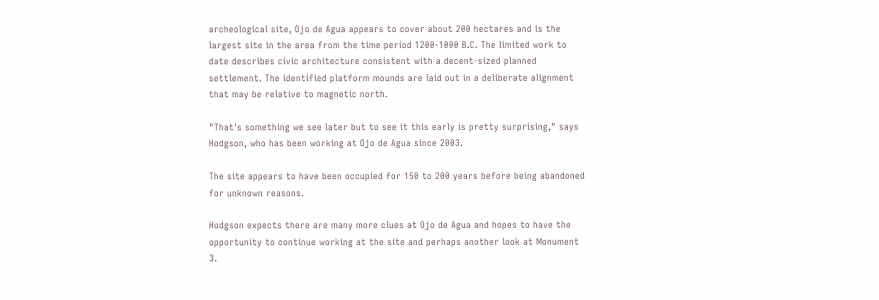archeological site, Ojo de Agua appears to cover about 200 hectares and is the largest site in the area from the time period 1200-1000 B.C. The limited work to date describes civic architecture consistent with a decent-sized planned settlement. The identified platform mounds are laid out in a deliberate alignment that may be relative to magnetic north.

"That's something we see later but to see it this early is pretty surprising," says Hodgson, who has been working at Ojo de Agua since 2003.

The site appears to have been occupied for 150 to 200 years before being abandoned for unknown reasons.

Hodgson expects there are many more clues at Ojo de Agua and hopes to have the opportunity to continue working at the site and perhaps another look at Monument 3.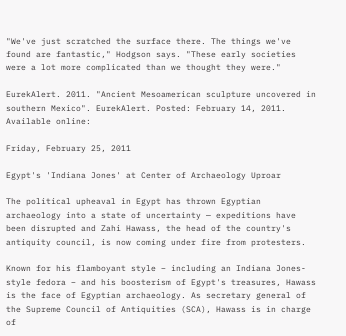"We've just scratched the surface there. The things we've found are fantastic," Hodgson says. "These early societies were a lot more complicated than we thought they were."

EurekAlert. 2011. "Ancient Mesoamerican sculpture uncovered in southern Mexico". EurekAlert. Posted: February 14, 2011. Available online:

Friday, February 25, 2011

Egypt's 'Indiana Jones' at Center of Archaeology Uproar

The political upheaval in Egypt has thrown Egyptian archaeology into a state of uncertainty — expeditions have been disrupted and Zahi Hawass, the head of the country's antiquity council, is now coming under fire from protesters.

Known for his flamboyant style – including an Indiana Jones-style fedora – and his boosterism of Egypt's treasures, Hawass is the face of Egyptian archaeology. As secretary general of the Supreme Council of Antiquities (SCA), Hawass is in charge of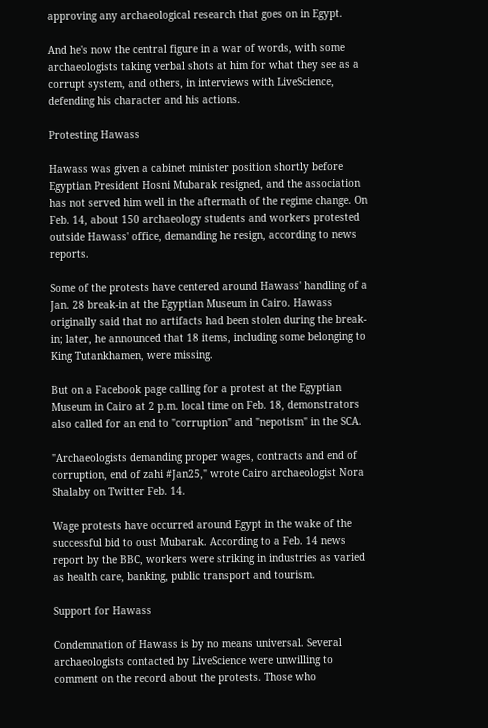approving any archaeological research that goes on in Egypt.

And he's now the central figure in a war of words, with some archaeologists taking verbal shots at him for what they see as a corrupt system, and others, in interviews with LiveScience, defending his character and his actions.

Protesting Hawass

Hawass was given a cabinet minister position shortly before Egyptian President Hosni Mubarak resigned, and the association has not served him well in the aftermath of the regime change. On Feb. 14, about 150 archaeology students and workers protested outside Hawass' office, demanding he resign, according to news reports.

Some of the protests have centered around Hawass' handling of a Jan. 28 break-in at the Egyptian Museum in Cairo. Hawass originally said that no artifacts had been stolen during the break-in; later, he announced that 18 items, including some belonging to King Tutankhamen, were missing.

But on a Facebook page calling for a protest at the Egyptian Museum in Cairo at 2 p.m. local time on Feb. 18, demonstrators also called for an end to "corruption" and "nepotism" in the SCA.

"Archaeologists demanding proper wages, contracts and end of corruption, end of zahi #Jan25," wrote Cairo archaeologist Nora Shalaby on Twitter Feb. 14.

Wage protests have occurred around Egypt in the wake of the successful bid to oust Mubarak. According to a Feb. 14 news report by the BBC, workers were striking in industries as varied as health care, banking, public transport and tourism.

Support for Hawass

Condemnation of Hawass is by no means universal. Several archaeologists contacted by LiveScience were unwilling to comment on the record about the protests. Those who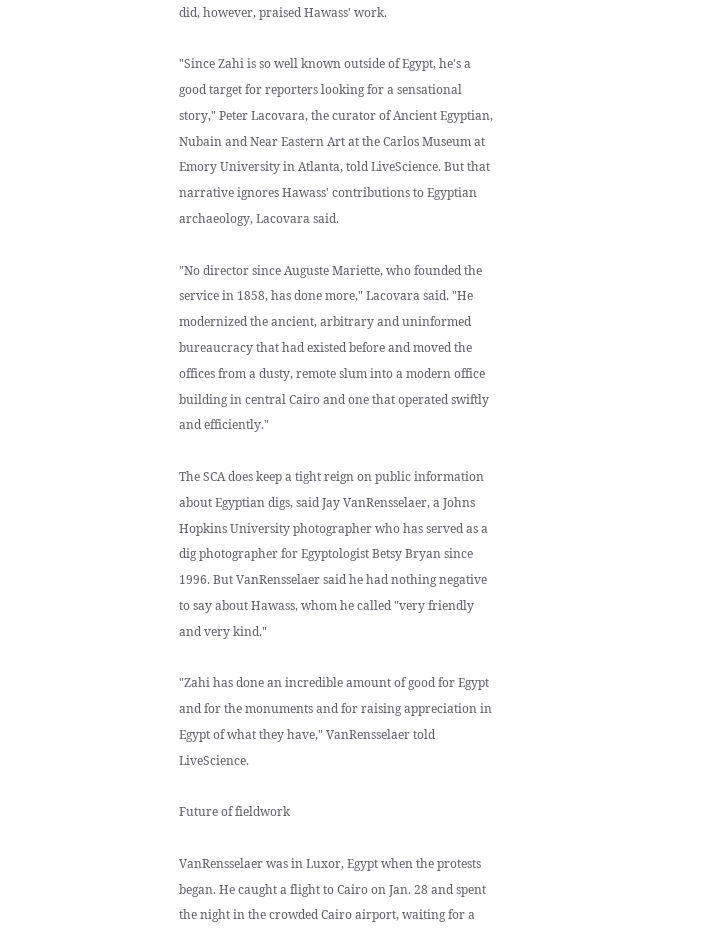did, however, praised Hawass' work.

"Since Zahi is so well known outside of Egypt, he's a good target for reporters looking for a sensational story," Peter Lacovara, the curator of Ancient Egyptian, Nubain and Near Eastern Art at the Carlos Museum at Emory University in Atlanta, told LiveScience. But that narrative ignores Hawass' contributions to Egyptian archaeology, Lacovara said.

"No director since Auguste Mariette, who founded the service in 1858, has done more," Lacovara said. "He modernized the ancient, arbitrary and uninformed bureaucracy that had existed before and moved the offices from a dusty, remote slum into a modern office building in central Cairo and one that operated swiftly and efficiently."

The SCA does keep a tight reign on public information about Egyptian digs, said Jay VanRensselaer, a Johns Hopkins University photographer who has served as a dig photographer for Egyptologist Betsy Bryan since 1996. But VanRensselaer said he had nothing negative to say about Hawass, whom he called "very friendly and very kind."

"Zahi has done an incredible amount of good for Egypt and for the monuments and for raising appreciation in Egypt of what they have," VanRensselaer told LiveScience.

Future of fieldwork

VanRensselaer was in Luxor, Egypt when the protests began. He caught a flight to Cairo on Jan. 28 and spent the night in the crowded Cairo airport, waiting for a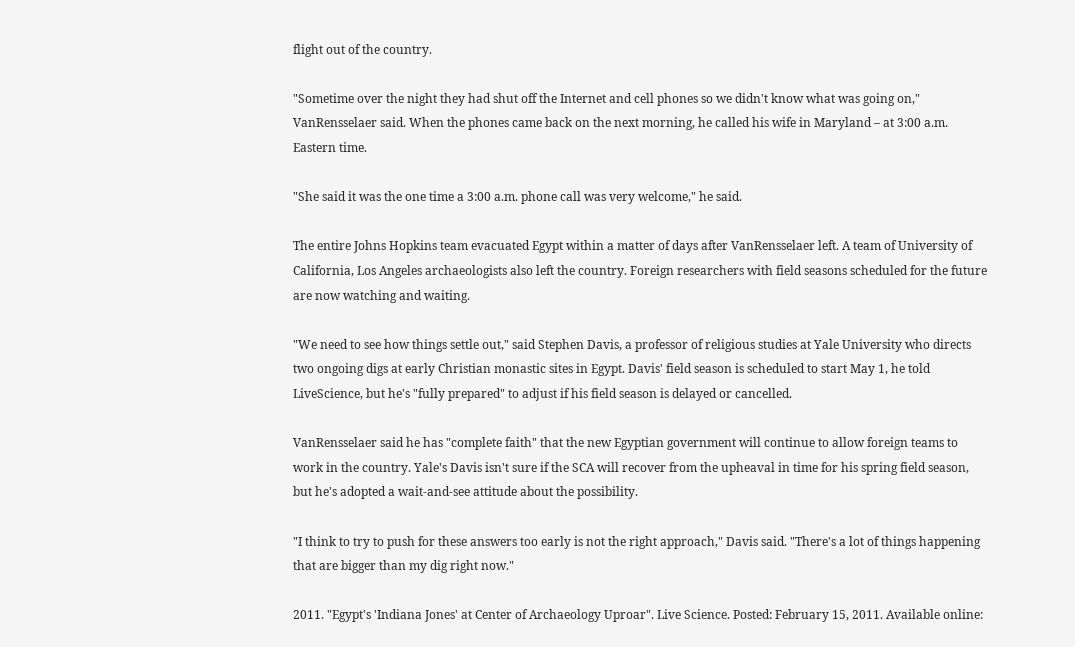flight out of the country.

"Sometime over the night they had shut off the Internet and cell phones so we didn't know what was going on," VanRensselaer said. When the phones came back on the next morning, he called his wife in Maryland – at 3:00 a.m. Eastern time.

"She said it was the one time a 3:00 a.m. phone call was very welcome," he said.

The entire Johns Hopkins team evacuated Egypt within a matter of days after VanRensselaer left. A team of University of California, Los Angeles archaeologists also left the country. Foreign researchers with field seasons scheduled for the future are now watching and waiting.

"We need to see how things settle out," said Stephen Davis, a professor of religious studies at Yale University who directs two ongoing digs at early Christian monastic sites in Egypt. Davis' field season is scheduled to start May 1, he told LiveScience, but he's "fully prepared" to adjust if his field season is delayed or cancelled.

VanRensselaer said he has "complete faith" that the new Egyptian government will continue to allow foreign teams to work in the country. Yale's Davis isn't sure if the SCA will recover from the upheaval in time for his spring field season, but he's adopted a wait-and-see attitude about the possibility.

"I think to try to push for these answers too early is not the right approach," Davis said. "There's a lot of things happening that are bigger than my dig right now."

2011. "Egypt's 'Indiana Jones' at Center of Archaeology Uproar". Live Science. Posted: February 15, 2011. Available online: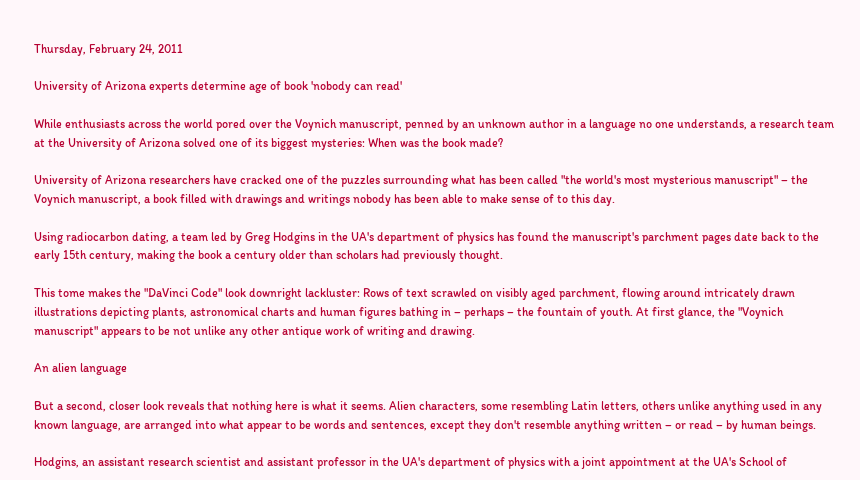Thursday, February 24, 2011

University of Arizona experts determine age of book 'nobody can read'

While enthusiasts across the world pored over the Voynich manuscript, penned by an unknown author in a language no one understands, a research team at the University of Arizona solved one of its biggest mysteries: When was the book made?

University of Arizona researchers have cracked one of the puzzles surrounding what has been called "the world's most mysterious manuscript" – the Voynich manuscript, a book filled with drawings and writings nobody has been able to make sense of to this day.

Using radiocarbon dating, a team led by Greg Hodgins in the UA's department of physics has found the manuscript's parchment pages date back to the early 15th century, making the book a century older than scholars had previously thought.

This tome makes the "DaVinci Code" look downright lackluster: Rows of text scrawled on visibly aged parchment, flowing around intricately drawn illustrations depicting plants, astronomical charts and human figures bathing in – perhaps – the fountain of youth. At first glance, the "Voynich manuscript" appears to be not unlike any other antique work of writing and drawing.

An alien language

But a second, closer look reveals that nothing here is what it seems. Alien characters, some resembling Latin letters, others unlike anything used in any known language, are arranged into what appear to be words and sentences, except they don't resemble anything written – or read – by human beings.

Hodgins, an assistant research scientist and assistant professor in the UA's department of physics with a joint appointment at the UA's School of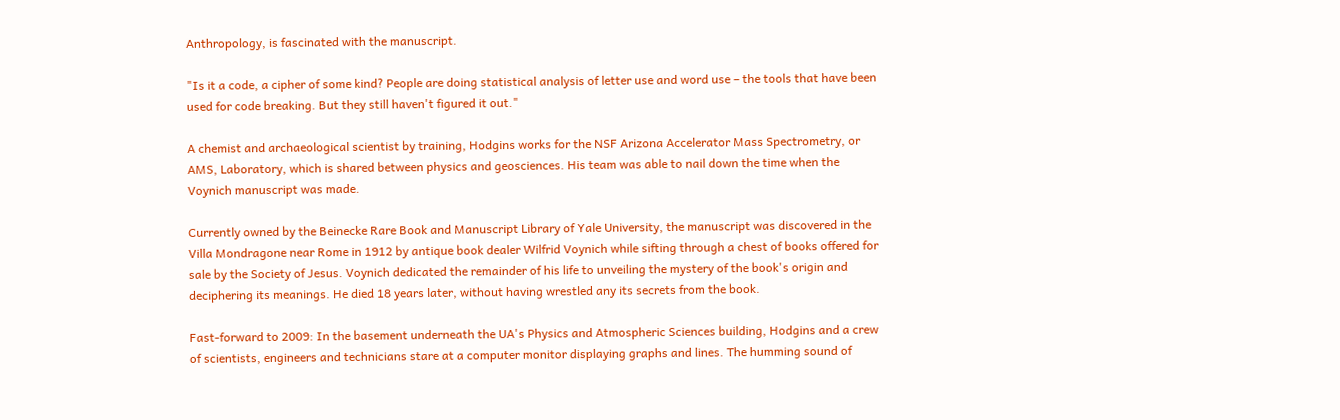Anthropology, is fascinated with the manuscript.

"Is it a code, a cipher of some kind? People are doing statistical analysis of letter use and word use – the tools that have been used for code breaking. But they still haven't figured it out."

A chemist and archaeological scientist by training, Hodgins works for the NSF Arizona Accelerator Mass Spectrometry, or AMS, Laboratory, which is shared between physics and geosciences. His team was able to nail down the time when the Voynich manuscript was made.

Currently owned by the Beinecke Rare Book and Manuscript Library of Yale University, the manuscript was discovered in the Villa Mondragone near Rome in 1912 by antique book dealer Wilfrid Voynich while sifting through a chest of books offered for sale by the Society of Jesus. Voynich dedicated the remainder of his life to unveiling the mystery of the book's origin and deciphering its meanings. He died 18 years later, without having wrestled any its secrets from the book.

Fast-forward to 2009: In the basement underneath the UA's Physics and Atmospheric Sciences building, Hodgins and a crew of scientists, engineers and technicians stare at a computer monitor displaying graphs and lines. The humming sound of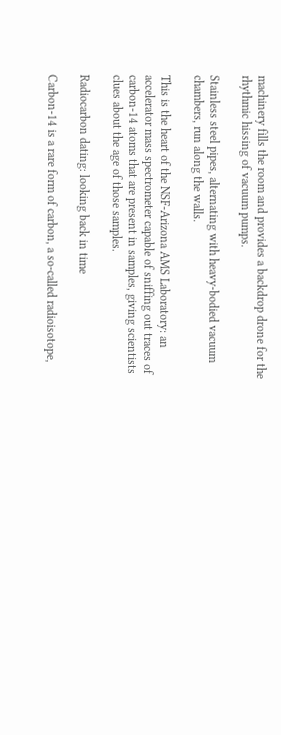machinery fills the room and provides a backdrop drone for the rhythmic hissing of vacuum pumps.

Stainless steel pipes, alternating with heavy-bodied vacuum chambers, run along the walls.

This is the heart of the NSF-Arizona AMS Laboratory: an accelerator mass spectrometer capable of sniffing out traces of carbon-14 atoms that are present in samples, giving scientists clues about the age of those samples.

Radiocarbon dating: looking back in time

Carbon-14 is a rare form of carbon, a so-called radioisotope,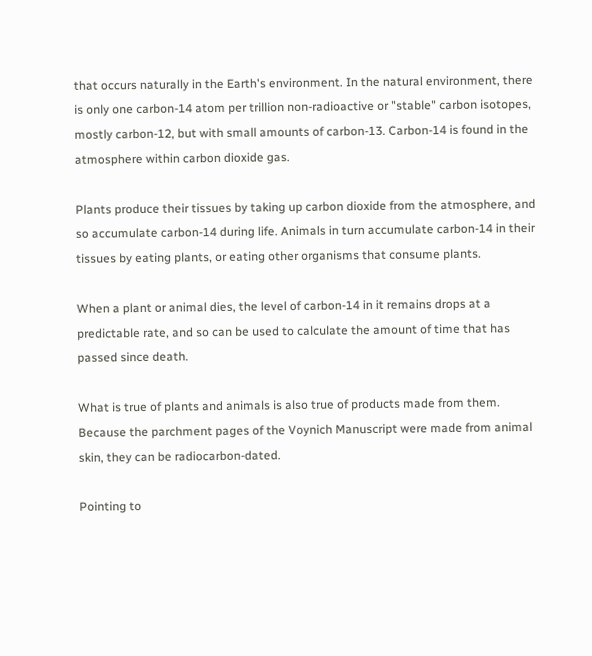that occurs naturally in the Earth's environment. In the natural environment, there is only one carbon-14 atom per trillion non-radioactive or "stable" carbon isotopes, mostly carbon-12, but with small amounts of carbon-13. Carbon-14 is found in the atmosphere within carbon dioxide gas.

Plants produce their tissues by taking up carbon dioxide from the atmosphere, and so accumulate carbon-14 during life. Animals in turn accumulate carbon-14 in their tissues by eating plants, or eating other organisms that consume plants.

When a plant or animal dies, the level of carbon-14 in it remains drops at a predictable rate, and so can be used to calculate the amount of time that has passed since death.

What is true of plants and animals is also true of products made from them. Because the parchment pages of the Voynich Manuscript were made from animal skin, they can be radiocarbon-dated.

Pointing to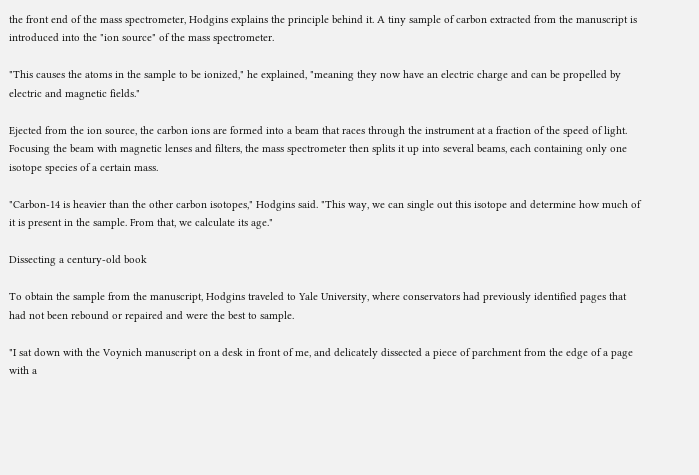the front end of the mass spectrometer, Hodgins explains the principle behind it. A tiny sample of carbon extracted from the manuscript is introduced into the "ion source" of the mass spectrometer.

"This causes the atoms in the sample to be ionized," he explained, "meaning they now have an electric charge and can be propelled by electric and magnetic fields."

Ejected from the ion source, the carbon ions are formed into a beam that races through the instrument at a fraction of the speed of light. Focusing the beam with magnetic lenses and filters, the mass spectrometer then splits it up into several beams, each containing only one isotope species of a certain mass.

"Carbon-14 is heavier than the other carbon isotopes," Hodgins said. "This way, we can single out this isotope and determine how much of it is present in the sample. From that, we calculate its age."

Dissecting a century-old book

To obtain the sample from the manuscript, Hodgins traveled to Yale University, where conservators had previously identified pages that had not been rebound or repaired and were the best to sample.

"I sat down with the Voynich manuscript on a desk in front of me, and delicately dissected a piece of parchment from the edge of a page with a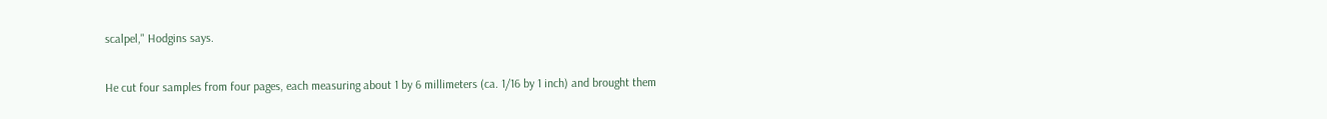scalpel," Hodgins says.

He cut four samples from four pages, each measuring about 1 by 6 millimeters (ca. 1/16 by 1 inch) and brought them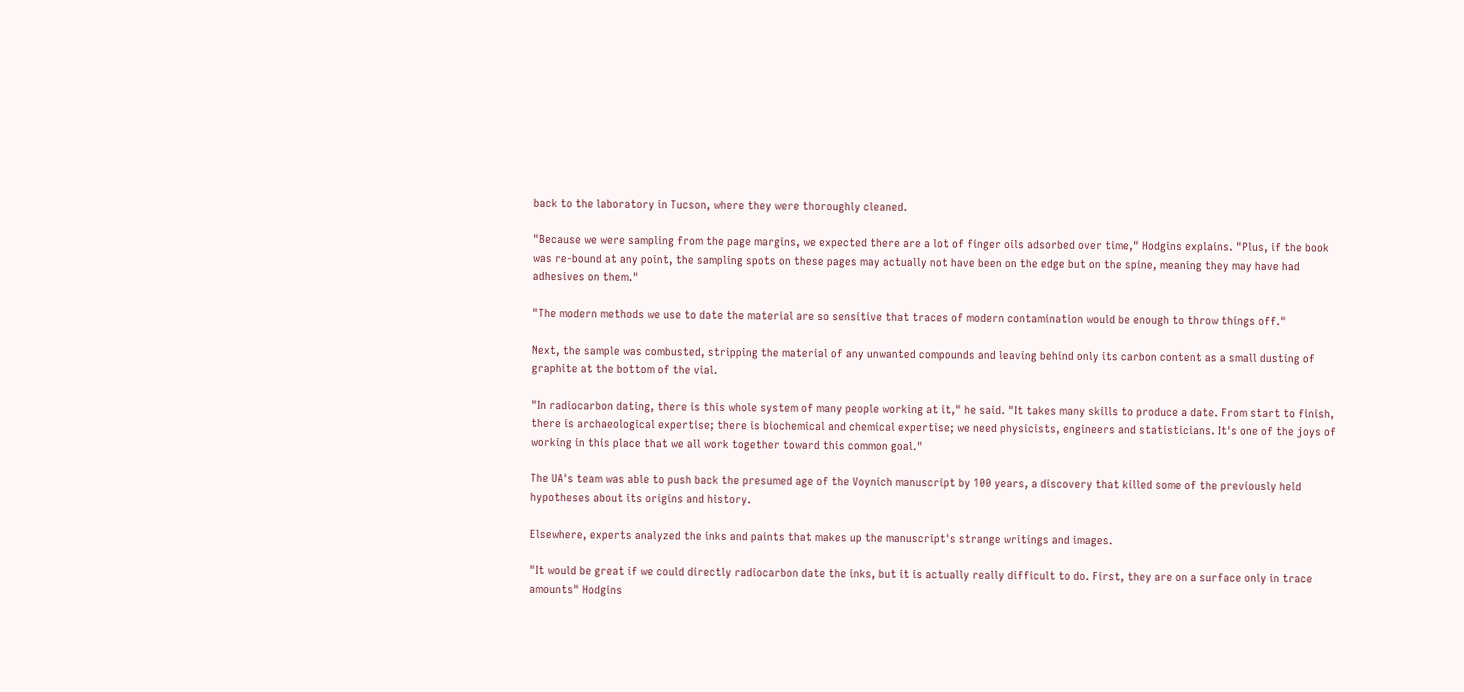back to the laboratory in Tucson, where they were thoroughly cleaned.

"Because we were sampling from the page margins, we expected there are a lot of finger oils adsorbed over time," Hodgins explains. "Plus, if the book was re-bound at any point, the sampling spots on these pages may actually not have been on the edge but on the spine, meaning they may have had adhesives on them."

"The modern methods we use to date the material are so sensitive that traces of modern contamination would be enough to throw things off."

Next, the sample was combusted, stripping the material of any unwanted compounds and leaving behind only its carbon content as a small dusting of graphite at the bottom of the vial.

"In radiocarbon dating, there is this whole system of many people working at it," he said. "It takes many skills to produce a date. From start to finish, there is archaeological expertise; there is biochemical and chemical expertise; we need physicists, engineers and statisticians. It's one of the joys of working in this place that we all work together toward this common goal."

The UA's team was able to push back the presumed age of the Voynich manuscript by 100 years, a discovery that killed some of the previously held hypotheses about its origins and history.

Elsewhere, experts analyzed the inks and paints that makes up the manuscript's strange writings and images.

"It would be great if we could directly radiocarbon date the inks, but it is actually really difficult to do. First, they are on a surface only in trace amounts" Hodgins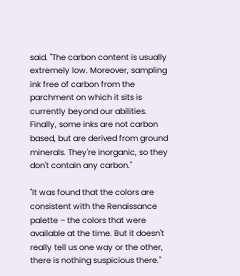said. "The carbon content is usually extremely low. Moreover, sampling ink free of carbon from the parchment on which it sits is currently beyond our abilities. Finally, some inks are not carbon based, but are derived from ground minerals. They're inorganic, so they don't contain any carbon."

"It was found that the colors are consistent with the Renaissance palette – the colors that were available at the time. But it doesn't really tell us one way or the other, there is nothing suspicious there."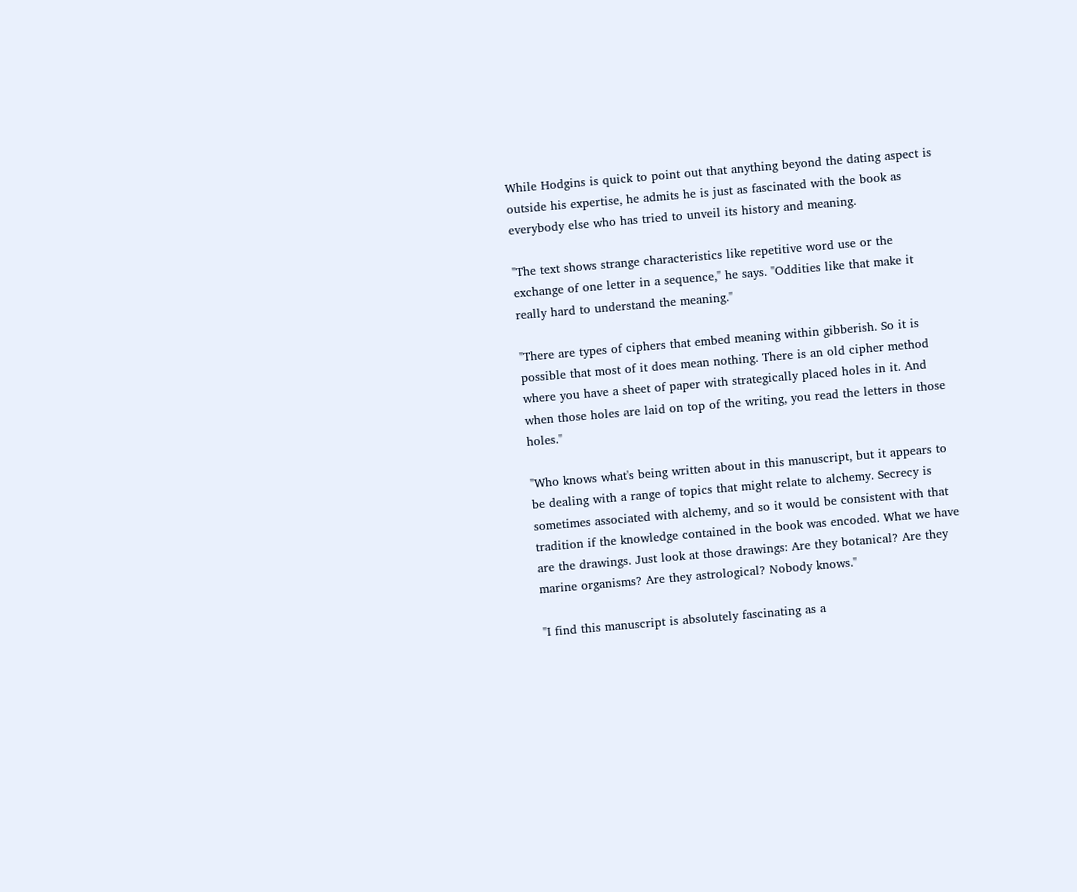While Hodgins is quick to point out that anything beyond the dating aspect is outside his expertise, he admits he is just as fascinated with the book as everybody else who has tried to unveil its history and meaning.

"The text shows strange characteristics like repetitive word use or the exchange of one letter in a sequence," he says. "Oddities like that make it really hard to understand the meaning."

"There are types of ciphers that embed meaning within gibberish. So it is possible that most of it does mean nothing. There is an old cipher method where you have a sheet of paper with strategically placed holes in it. And when those holes are laid on top of the writing, you read the letters in those holes."

"Who knows what's being written about in this manuscript, but it appears to be dealing with a range of topics that might relate to alchemy. Secrecy is sometimes associated with alchemy, and so it would be consistent with that tradition if the knowledge contained in the book was encoded. What we have are the drawings. Just look at those drawings: Are they botanical? Are they marine organisms? Are they astrological? Nobody knows."

"I find this manuscript is absolutely fascinating as a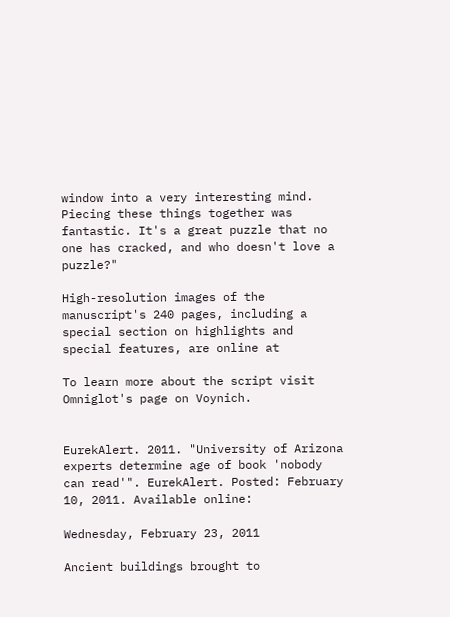window into a very interesting mind. Piecing these things together was fantastic. It's a great puzzle that no one has cracked, and who doesn't love a puzzle?"

High-resolution images of the manuscript's 240 pages, including a special section on highlights and special features, are online at

To learn more about the script visit Omniglot's page on Voynich.


EurekAlert. 2011. "University of Arizona experts determine age of book 'nobody can read'". EurekAlert. Posted: February 10, 2011. Available online:

Wednesday, February 23, 2011

Ancient buildings brought to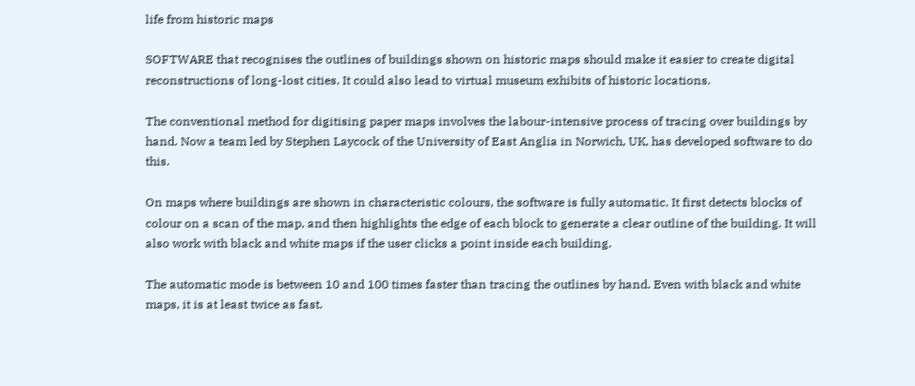life from historic maps

SOFTWARE that recognises the outlines of buildings shown on historic maps should make it easier to create digital reconstructions of long-lost cities. It could also lead to virtual museum exhibits of historic locations.

The conventional method for digitising paper maps involves the labour-intensive process of tracing over buildings by hand. Now a team led by Stephen Laycock of the University of East Anglia in Norwich, UK, has developed software to do this.

On maps where buildings are shown in characteristic colours, the software is fully automatic. It first detects blocks of colour on a scan of the map, and then highlights the edge of each block to generate a clear outline of the building. It will also work with black and white maps if the user clicks a point inside each building.

The automatic mode is between 10 and 100 times faster than tracing the outlines by hand. Even with black and white maps, it is at least twice as fast.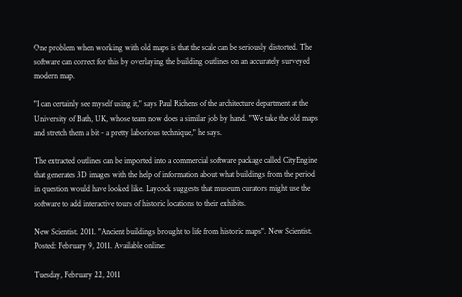One problem when working with old maps is that the scale can be seriously distorted. The software can correct for this by overlaying the building outlines on an accurately surveyed modern map.

"I can certainly see myself using it," says Paul Richens of the architecture department at the University of Bath, UK, whose team now does a similar job by hand. "We take the old maps and stretch them a bit - a pretty laborious technique," he says.

The extracted outlines can be imported into a commercial software package called CityEngine that generates 3D images with the help of information about what buildings from the period in question would have looked like. Laycock suggests that museum curators might use the software to add interactive tours of historic locations to their exhibits.

New Scientist. 2011. "Ancient buildings brought to life from historic maps". New Scientist. Posted: February 9, 2011. Available online:

Tuesday, February 22, 2011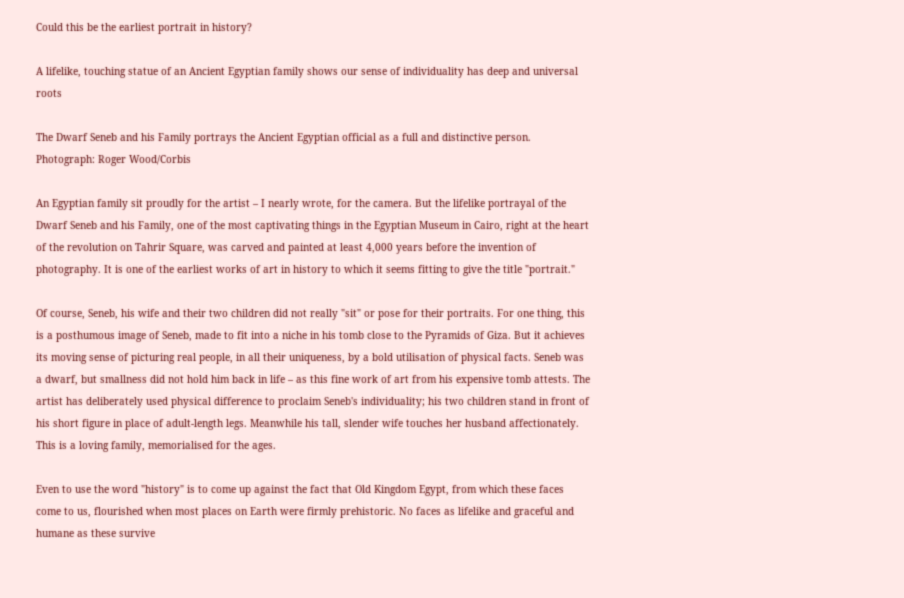Could this be the earliest portrait in history?

A lifelike, touching statue of an Ancient Egyptian family shows our sense of individuality has deep and universal roots

The Dwarf Seneb and his Family portrays the Ancient Egyptian official as a full and distinctive person. Photograph: Roger Wood/Corbis

An Egyptian family sit proudly for the artist – I nearly wrote, for the camera. But the lifelike portrayal of the Dwarf Seneb and his Family, one of the most captivating things in the Egyptian Museum in Cairo, right at the heart of the revolution on Tahrir Square, was carved and painted at least 4,000 years before the invention of photography. It is one of the earliest works of art in history to which it seems fitting to give the title "portrait."

Of course, Seneb, his wife and their two children did not really "sit" or pose for their portraits. For one thing, this is a posthumous image of Seneb, made to fit into a niche in his tomb close to the Pyramids of Giza. But it achieves its moving sense of picturing real people, in all their uniqueness, by a bold utilisation of physical facts. Seneb was a dwarf, but smallness did not hold him back in life – as this fine work of art from his expensive tomb attests. The artist has deliberately used physical difference to proclaim Seneb's individuality; his two children stand in front of his short figure in place of adult-length legs. Meanwhile his tall, slender wife touches her husband affectionately. This is a loving family, memorialised for the ages.

Even to use the word "history" is to come up against the fact that Old Kingdom Egypt, from which these faces come to us, flourished when most places on Earth were firmly prehistoric. No faces as lifelike and graceful and humane as these survive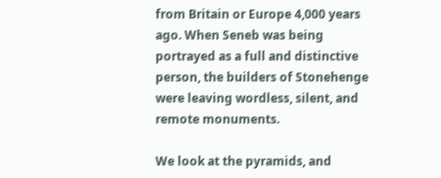from Britain or Europe 4,000 years ago. When Seneb was being portrayed as a full and distinctive person, the builders of Stonehenge were leaving wordless, silent, and remote monuments.

We look at the pyramids, and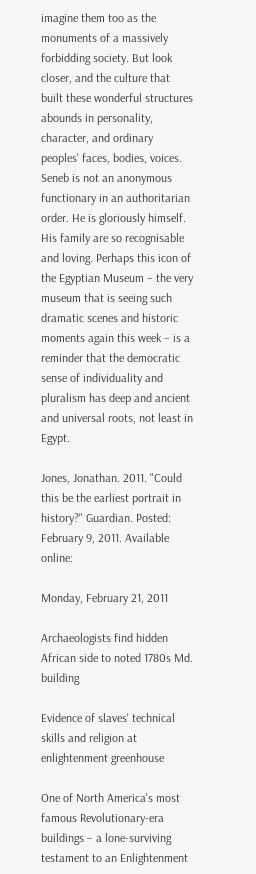imagine them too as the monuments of a massively forbidding society. But look closer, and the culture that built these wonderful structures abounds in personality, character, and ordinary peoples' faces, bodies, voices. Seneb is not an anonymous functionary in an authoritarian order. He is gloriously himself. His family are so recognisable and loving. Perhaps this icon of the Egyptian Museum – the very museum that is seeing such dramatic scenes and historic moments again this week – is a reminder that the democratic sense of individuality and pluralism has deep and ancient and universal roots, not least in Egypt.

Jones, Jonathan. 2011. "Could this be the earliest portrait in history?" Guardian. Posted: February 9, 2011. Available online:

Monday, February 21, 2011

Archaeologists find hidden African side to noted 1780s Md. building

Evidence of slaves' technical skills and religion at enlightenment greenhouse

One of North America's most famous Revolutionary-era buildings – a lone-surviving testament to an Enlightenment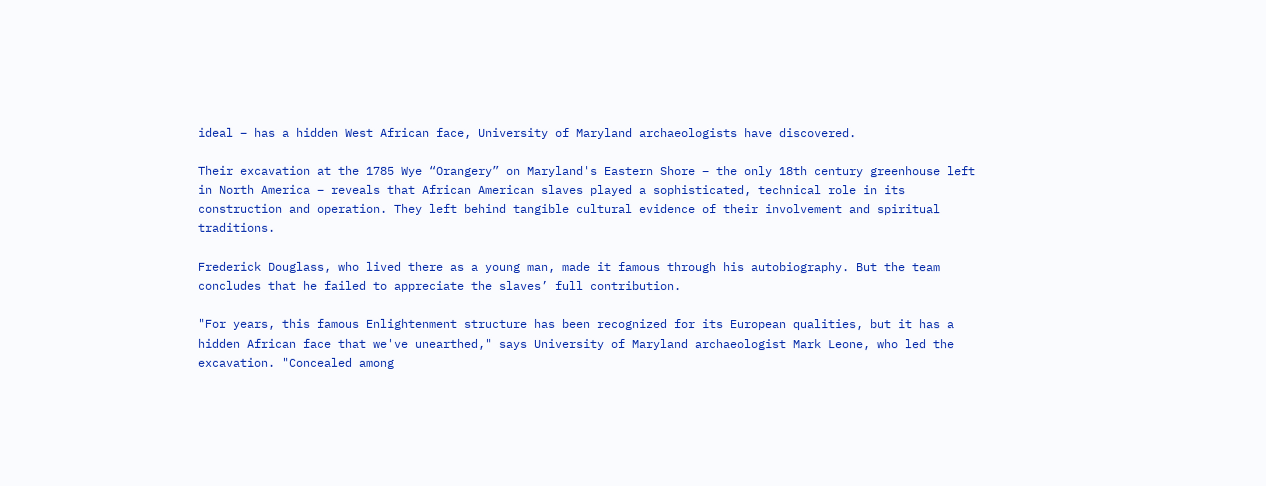ideal – has a hidden West African face, University of Maryland archaeologists have discovered.

Their excavation at the 1785 Wye “Orangery” on Maryland's Eastern Shore – the only 18th century greenhouse left in North America – reveals that African American slaves played a sophisticated, technical role in its construction and operation. They left behind tangible cultural evidence of their involvement and spiritual traditions.

Frederick Douglass, who lived there as a young man, made it famous through his autobiography. But the team concludes that he failed to appreciate the slaves’ full contribution.

"For years, this famous Enlightenment structure has been recognized for its European qualities, but it has a hidden African face that we've unearthed," says University of Maryland archaeologist Mark Leone, who led the excavation. "Concealed among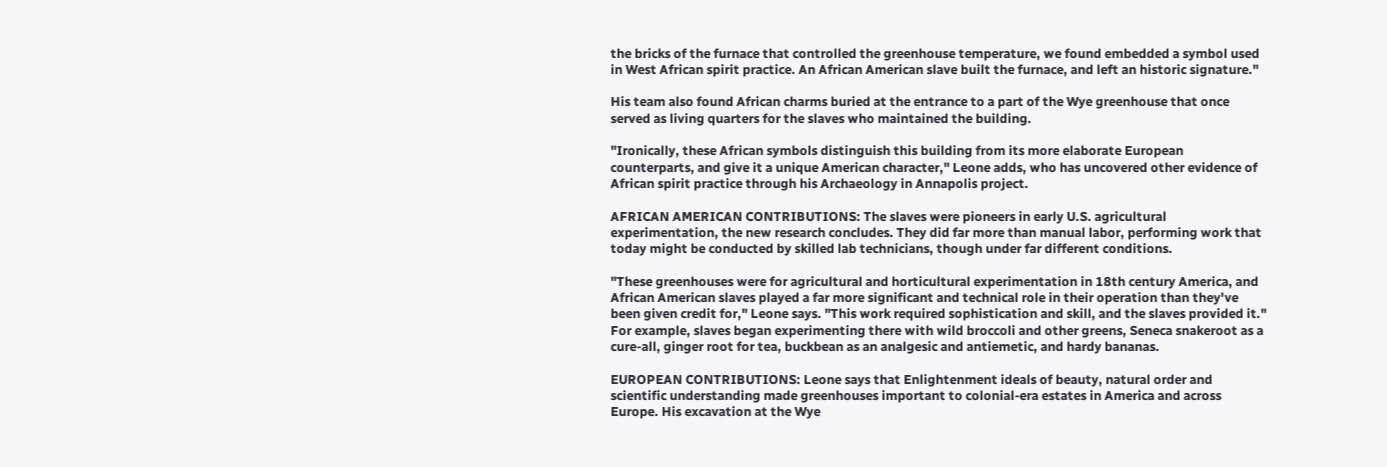the bricks of the furnace that controlled the greenhouse temperature, we found embedded a symbol used in West African spirit practice. An African American slave built the furnace, and left an historic signature."

His team also found African charms buried at the entrance to a part of the Wye greenhouse that once served as living quarters for the slaves who maintained the building.

"Ironically, these African symbols distinguish this building from its more elaborate European counterparts, and give it a unique American character," Leone adds, who has uncovered other evidence of African spirit practice through his Archaeology in Annapolis project.

AFRICAN AMERICAN CONTRIBUTIONS: The slaves were pioneers in early U.S. agricultural experimentation, the new research concludes. They did far more than manual labor, performing work that today might be conducted by skilled lab technicians, though under far different conditions.

"These greenhouses were for agricultural and horticultural experimentation in 18th century America, and African American slaves played a far more significant and technical role in their operation than they've been given credit for," Leone says. "This work required sophistication and skill, and the slaves provided it." For example, slaves began experimenting there with wild broccoli and other greens, Seneca snakeroot as a cure-all, ginger root for tea, buckbean as an analgesic and antiemetic, and hardy bananas.

EUROPEAN CONTRIBUTIONS: Leone says that Enlightenment ideals of beauty, natural order and scientific understanding made greenhouses important to colonial-era estates in America and across Europe. His excavation at the Wye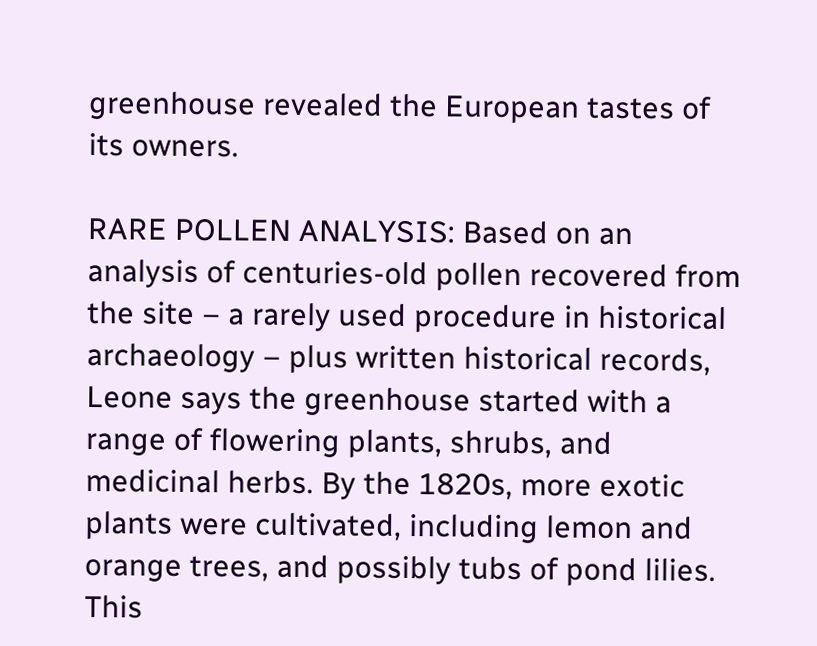greenhouse revealed the European tastes of its owners.

RARE POLLEN ANALYSIS: Based on an analysis of centuries-old pollen recovered from the site – a rarely used procedure in historical archaeology – plus written historical records, Leone says the greenhouse started with a range of flowering plants, shrubs, and medicinal herbs. By the 1820s, more exotic plants were cultivated, including lemon and orange trees, and possibly tubs of pond lilies. This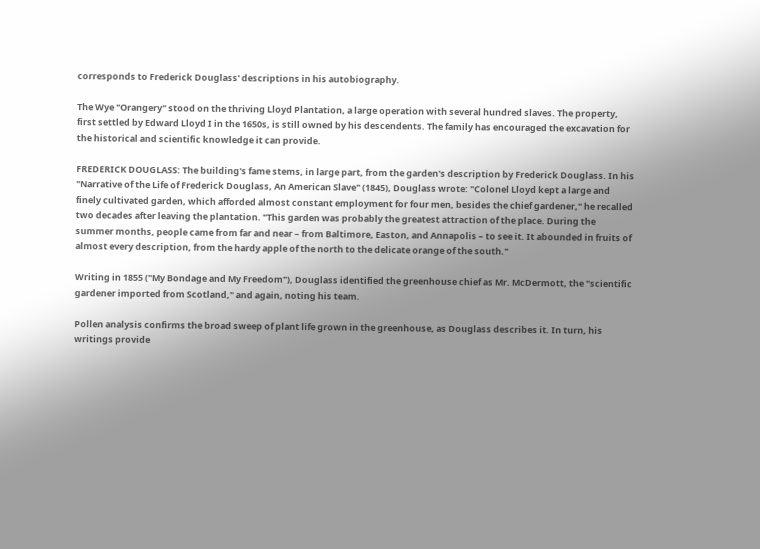corresponds to Frederick Douglass' descriptions in his autobiography.

The Wye "Orangery" stood on the thriving Lloyd Plantation, a large operation with several hundred slaves. The property, first settled by Edward Lloyd I in the 1650s, is still owned by his descendents. The family has encouraged the excavation for the historical and scientific knowledge it can provide.

FREDERICK DOUGLASS: The building's fame stems, in large part, from the garden's description by Frederick Douglass. In his "Narrative of the Life of Frederick Douglass, An American Slave" (1845), Douglass wrote: "Colonel Lloyd kept a large and finely cultivated garden, which afforded almost constant employment for four men, besides the chief gardener," he recalled two decades after leaving the plantation. "This garden was probably the greatest attraction of the place. During the summer months, people came from far and near – from Baltimore, Easton, and Annapolis – to see it. It abounded in fruits of almost every description, from the hardy apple of the north to the delicate orange of the south."

Writing in 1855 ("My Bondage and My Freedom"), Douglass identified the greenhouse chief as Mr. McDermott, the "scientific gardener imported from Scotland," and again, noting his team.

Pollen analysis confirms the broad sweep of plant life grown in the greenhouse, as Douglass describes it. In turn, his writings provide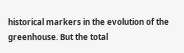historical markers in the evolution of the greenhouse. But the total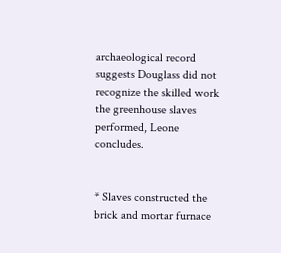archaeological record suggests Douglass did not recognize the skilled work the greenhouse slaves performed, Leone concludes.


* Slaves constructed the brick and mortar furnace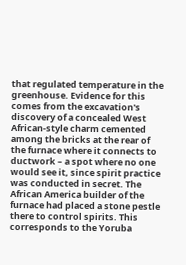that regulated temperature in the greenhouse. Evidence for this comes from the excavation's discovery of a concealed West African-style charm cemented among the bricks at the rear of the furnace where it connects to ductwork – a spot where no one would see it, since spirit practice was conducted in secret. The African America builder of the furnace had placed a stone pestle there to control spirits. This corresponds to the Yoruba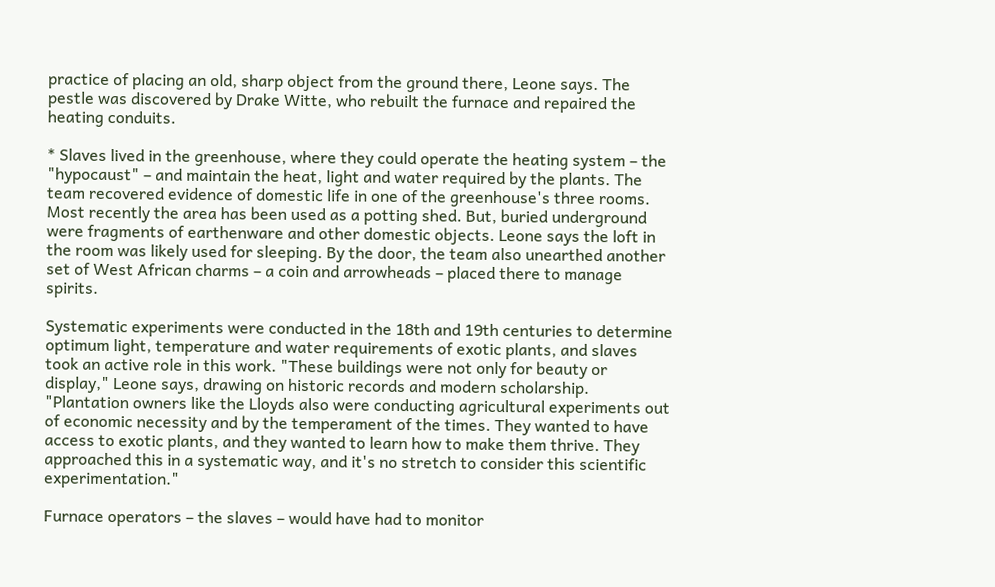practice of placing an old, sharp object from the ground there, Leone says. The pestle was discovered by Drake Witte, who rebuilt the furnace and repaired the heating conduits.

* Slaves lived in the greenhouse, where they could operate the heating system – the "hypocaust" – and maintain the heat, light and water required by the plants. The team recovered evidence of domestic life in one of the greenhouse's three rooms. Most recently the area has been used as a potting shed. But, buried underground were fragments of earthenware and other domestic objects. Leone says the loft in the room was likely used for sleeping. By the door, the team also unearthed another set of West African charms – a coin and arrowheads – placed there to manage spirits.

Systematic experiments were conducted in the 18th and 19th centuries to determine optimum light, temperature and water requirements of exotic plants, and slaves took an active role in this work. "These buildings were not only for beauty or display," Leone says, drawing on historic records and modern scholarship. "Plantation owners like the Lloyds also were conducting agricultural experiments out of economic necessity and by the temperament of the times. They wanted to have access to exotic plants, and they wanted to learn how to make them thrive. They approached this in a systematic way, and it's no stretch to consider this scientific experimentation."

Furnace operators – the slaves – would have had to monitor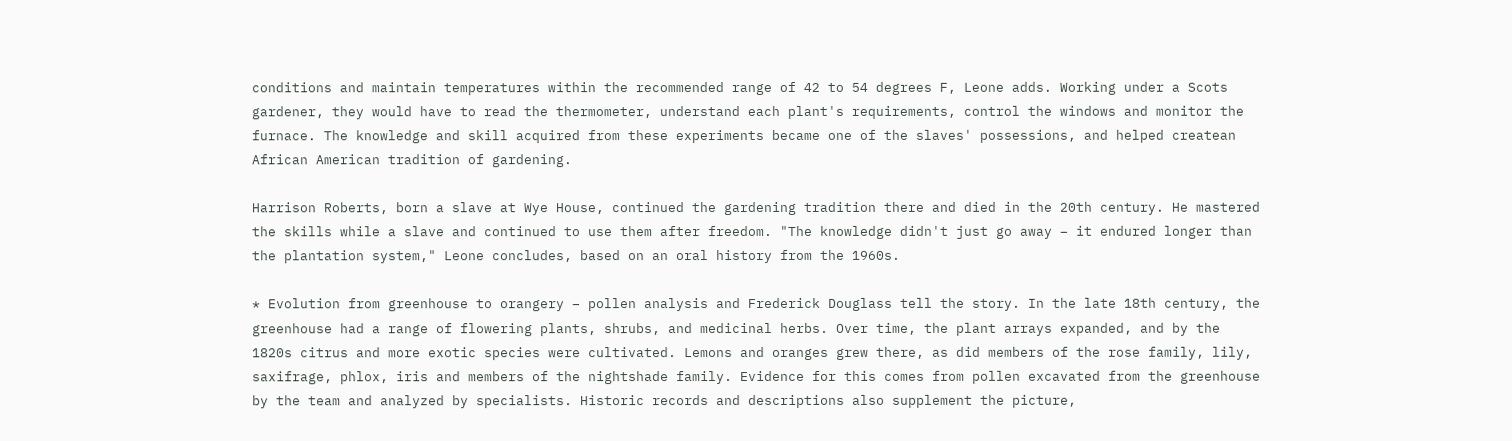conditions and maintain temperatures within the recommended range of 42 to 54 degrees F, Leone adds. Working under a Scots gardener, they would have to read the thermometer, understand each plant's requirements, control the windows and monitor the furnace. The knowledge and skill acquired from these experiments became one of the slaves' possessions, and helped createan African American tradition of gardening.

Harrison Roberts, born a slave at Wye House, continued the gardening tradition there and died in the 20th century. He mastered the skills while a slave and continued to use them after freedom. "The knowledge didn't just go away – it endured longer than the plantation system," Leone concludes, based on an oral history from the 1960s.

* Evolution from greenhouse to orangery – pollen analysis and Frederick Douglass tell the story. In the late 18th century, the greenhouse had a range of flowering plants, shrubs, and medicinal herbs. Over time, the plant arrays expanded, and by the 1820s citrus and more exotic species were cultivated. Lemons and oranges grew there, as did members of the rose family, lily, saxifrage, phlox, iris and members of the nightshade family. Evidence for this comes from pollen excavated from the greenhouse by the team and analyzed by specialists. Historic records and descriptions also supplement the picture,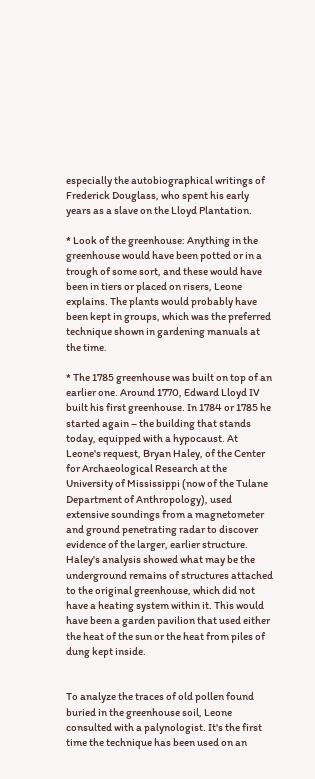especially the autobiographical writings of Frederick Douglass, who spent his early years as a slave on the Lloyd Plantation.

* Look of the greenhouse: Anything in the greenhouse would have been potted or in a trough of some sort, and these would have been in tiers or placed on risers, Leone explains. The plants would probably have been kept in groups, which was the preferred technique shown in gardening manuals at the time.

* The 1785 greenhouse was built on top of an earlier one. Around 1770, Edward Lloyd IV built his first greenhouse. In 1784 or 1785 he started again – the building that stands today, equipped with a hypocaust. At Leone's request, Bryan Haley, of the Center for Archaeological Research at the University of Mississippi (now of the Tulane Department of Anthropology), used extensive soundings from a magnetometer and ground penetrating radar to discover evidence of the larger, earlier structure. Haley's analysis showed what may be the underground remains of structures attached to the original greenhouse, which did not have a heating system within it. This would have been a garden pavilion that used either the heat of the sun or the heat from piles of dung kept inside.


To analyze the traces of old pollen found buried in the greenhouse soil, Leone consulted with a palynologist. It's the first time the technique has been used on an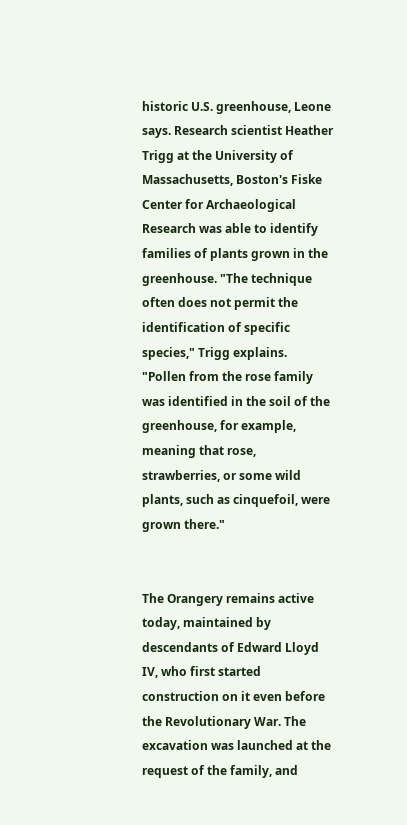historic U.S. greenhouse, Leone says. Research scientist Heather Trigg at the University of Massachusetts, Boston's Fiske Center for Archaeological Research was able to identify families of plants grown in the greenhouse. "The technique often does not permit the identification of specific species," Trigg explains. "Pollen from the rose family was identified in the soil of the greenhouse, for example, meaning that rose, strawberries, or some wild plants, such as cinquefoil, were grown there."


The Orangery remains active today, maintained by descendants of Edward Lloyd IV, who first started construction on it even before the Revolutionary War. The excavation was launched at the request of the family, and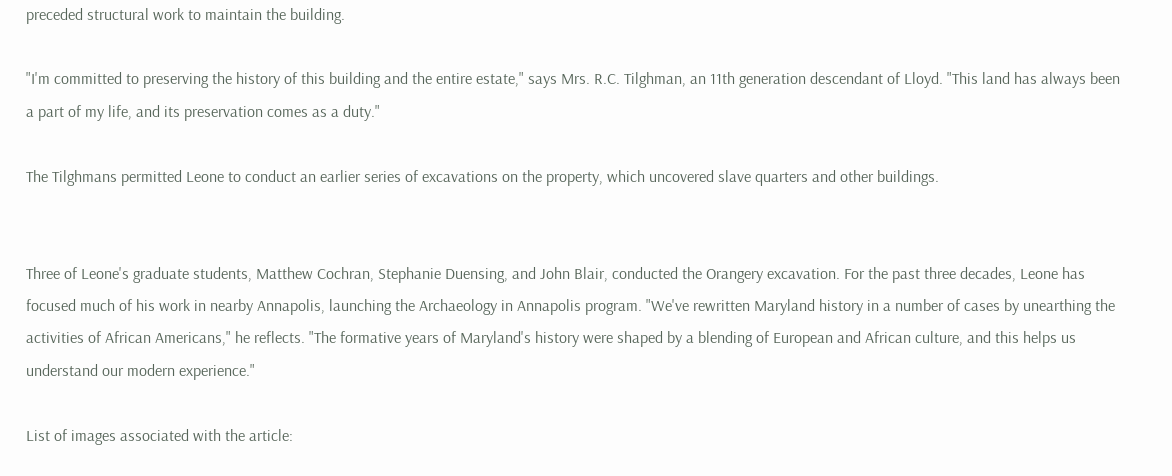preceded structural work to maintain the building.

"I'm committed to preserving the history of this building and the entire estate," says Mrs. R.C. Tilghman, an 11th generation descendant of Lloyd. "This land has always been a part of my life, and its preservation comes as a duty."

The Tilghmans permitted Leone to conduct an earlier series of excavations on the property, which uncovered slave quarters and other buildings.


Three of Leone's graduate students, Matthew Cochran, Stephanie Duensing, and John Blair, conducted the Orangery excavation. For the past three decades, Leone has focused much of his work in nearby Annapolis, launching the Archaeology in Annapolis program. "We've rewritten Maryland history in a number of cases by unearthing the activities of African Americans," he reflects. "The formative years of Maryland's history were shaped by a blending of European and African culture, and this helps us understand our modern experience."

List of images associated with the article: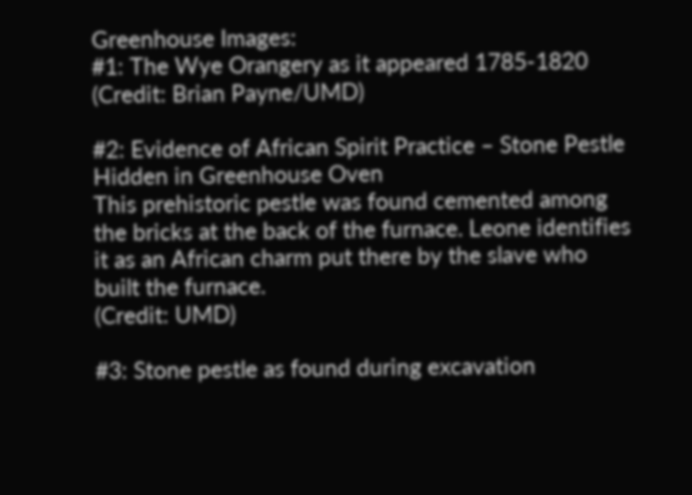Greenhouse Images:
#1: The Wye Orangery as it appeared 1785-1820
(Credit: Brian Payne/UMD)

#2: Evidence of African Spirit Practice – Stone Pestle Hidden in Greenhouse Oven
This prehistoric pestle was found cemented among the bricks at the back of the furnace. Leone identifies it as an African charm put there by the slave who built the furnace.
(Credit: UMD)

#3: Stone pestle as found during excavation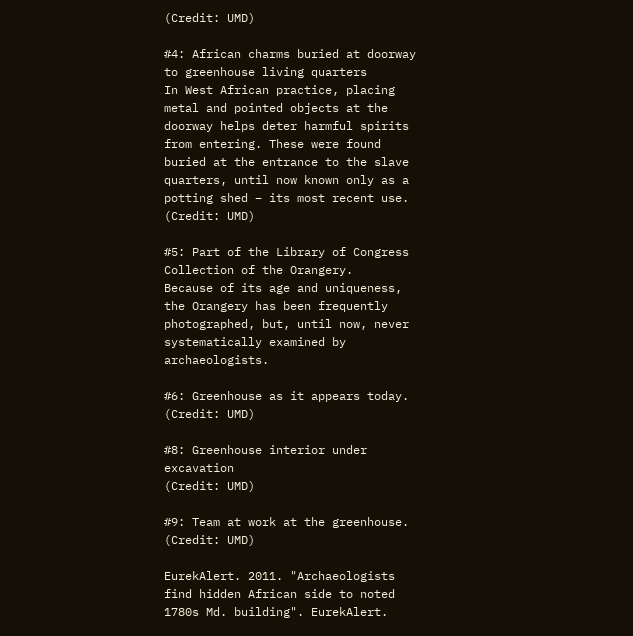(Credit: UMD)

#4: African charms buried at doorway to greenhouse living quarters
In West African practice, placing metal and pointed objects at the doorway helps deter harmful spirits from entering. These were found buried at the entrance to the slave quarters, until now known only as a potting shed – its most recent use.
(Credit: UMD)

#5: Part of the Library of Congress Collection of the Orangery.
Because of its age and uniqueness, the Orangery has been frequently photographed, but, until now, never systematically examined by archaeologists.

#6: Greenhouse as it appears today.
(Credit: UMD)

#8: Greenhouse interior under excavation
(Credit: UMD)

#9: Team at work at the greenhouse.
(Credit: UMD)

EurekAlert. 2011. "Archaeologists find hidden African side to noted 1780s Md. building". EurekAlert.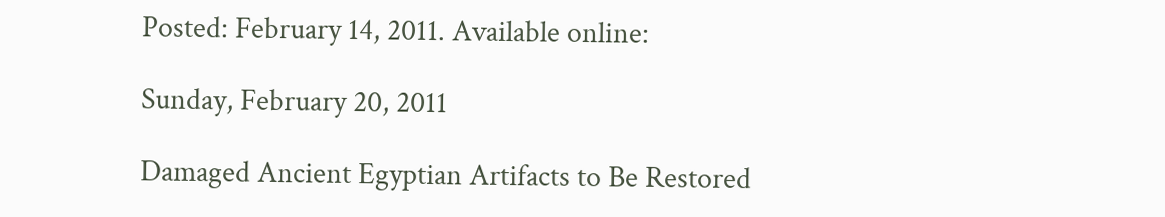Posted: February 14, 2011. Available online:

Sunday, February 20, 2011

Damaged Ancient Egyptian Artifacts to Be Restored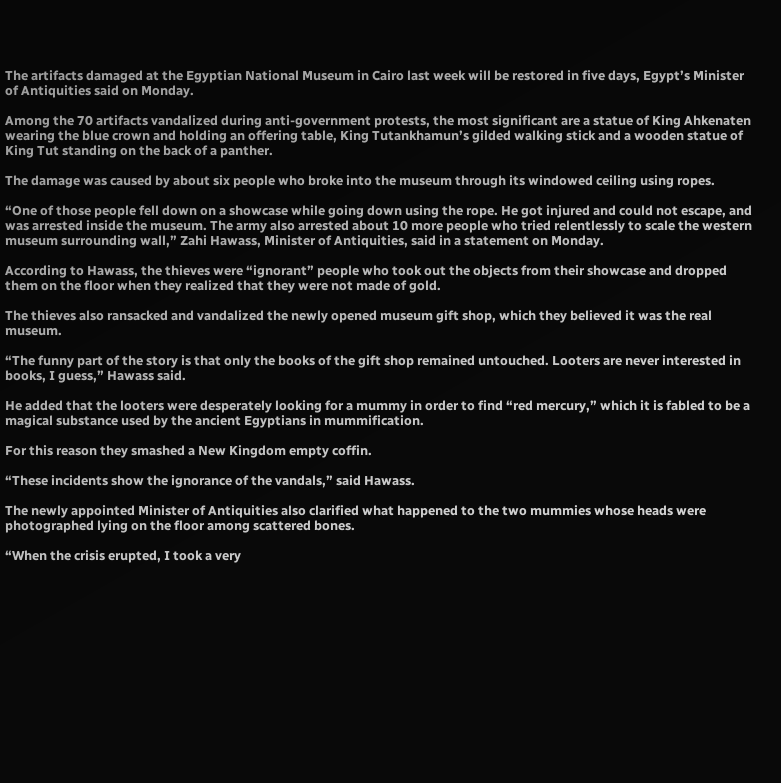The artifacts damaged at the Egyptian National Museum in Cairo last week will be restored in five days, Egypt’s Minister of Antiquities said on Monday.

Among the 70 artifacts vandalized during anti-government protests, the most significant are a statue of King Ahkenaten wearing the blue crown and holding an offering table, King Tutankhamun’s gilded walking stick and a wooden statue of King Tut standing on the back of a panther.

The damage was caused by about six people who broke into the museum through its windowed ceiling using ropes.

“One of those people fell down on a showcase while going down using the rope. He got injured and could not escape, and was arrested inside the museum. The army also arrested about 10 more people who tried relentlessly to scale the western museum surrounding wall,” Zahi Hawass, Minister of Antiquities, said in a statement on Monday.

According to Hawass, the thieves were “ignorant” people who took out the objects from their showcase and dropped them on the floor when they realized that they were not made of gold.

The thieves also ransacked and vandalized the newly opened museum gift shop, which they believed it was the real museum.

“The funny part of the story is that only the books of the gift shop remained untouched. Looters are never interested in books, I guess,” Hawass said.

He added that the looters were desperately looking for a mummy in order to find “red mercury,” which it is fabled to be a magical substance used by the ancient Egyptians in mummification.

For this reason they smashed a New Kingdom empty coffin.

“These incidents show the ignorance of the vandals,” said Hawass.

The newly appointed Minister of Antiquities also clarified what happened to the two mummies whose heads were photographed lying on the floor among scattered bones.

“When the crisis erupted, I took a very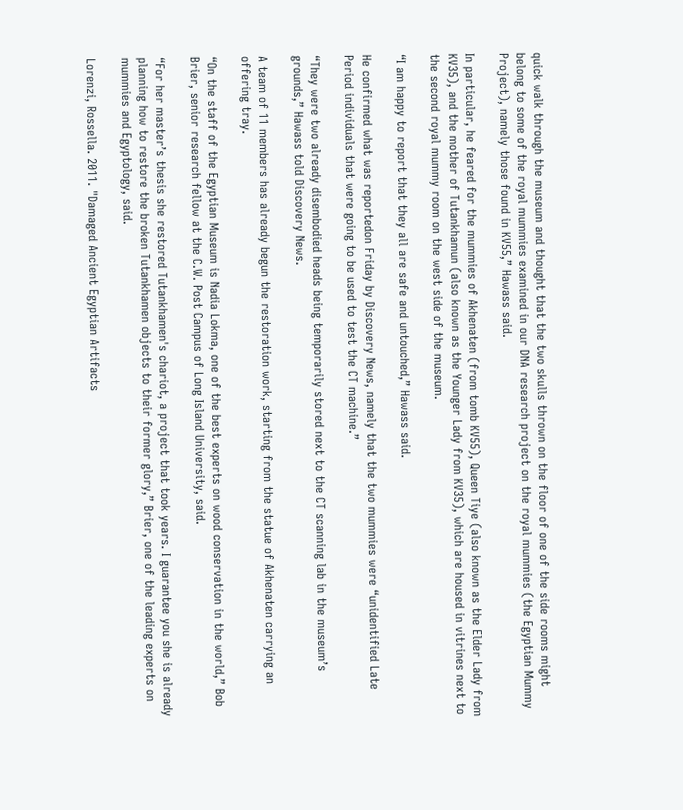quick walk through the museum and thought that the two skulls thrown on the floor of one of the side rooms might belong to some of the royal mummies examined in our DNA research project on the royal mummies (the Egyptian Mummy Project), namely those found in KV55,” Hawass said.

In particular, he feared for the mummies of Akhenaten (from tomb KV55), Queen Tiye (also known as the Elder Lady from KV35), and the mother of Tutankhamun (also known as the Younger Lady from KV35), which are housed in vitrines next to the second royal mummy room on the west side of the museum.

“I am happy to report that they all are safe and untouched,” Hawass said.

He confirmed what was reportedon Friday by Discovery News, namely that the two mummies were “unidentified Late Period individuals that were going to be used to test the CT machine.”

“They were two already disembodied heads being temporarily stored next to the CT scanning lab in the museum’s grounds,” Hawass told Discovery News.

A team of 11 members has already begun the restoration work, starting from the statue of Akhenaten carrying an offering tray.

“On the staff of the Egyptian Museum is Nadia Lokma, one of the best experts on wood conservation in the world,” Bob Brier, senior research fellow at the C.W. Post Campus of Long Island University, said.

“For her master’s thesis she restored Tutankhamen's chariot, a project that took years. I guarantee you she is already planning how to restore the broken Tutankhamen objects to their former glory,” Brier, one of the leading experts on mummies and Egyptology, said.

Lorenzi, Rossella. 2011. "Damaged Ancient Egyptian Artifacts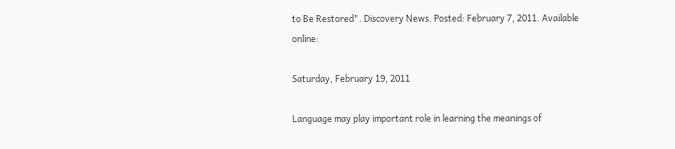to Be Restored". Discovery News. Posted: February 7, 2011. Available online:

Saturday, February 19, 2011

Language may play important role in learning the meanings of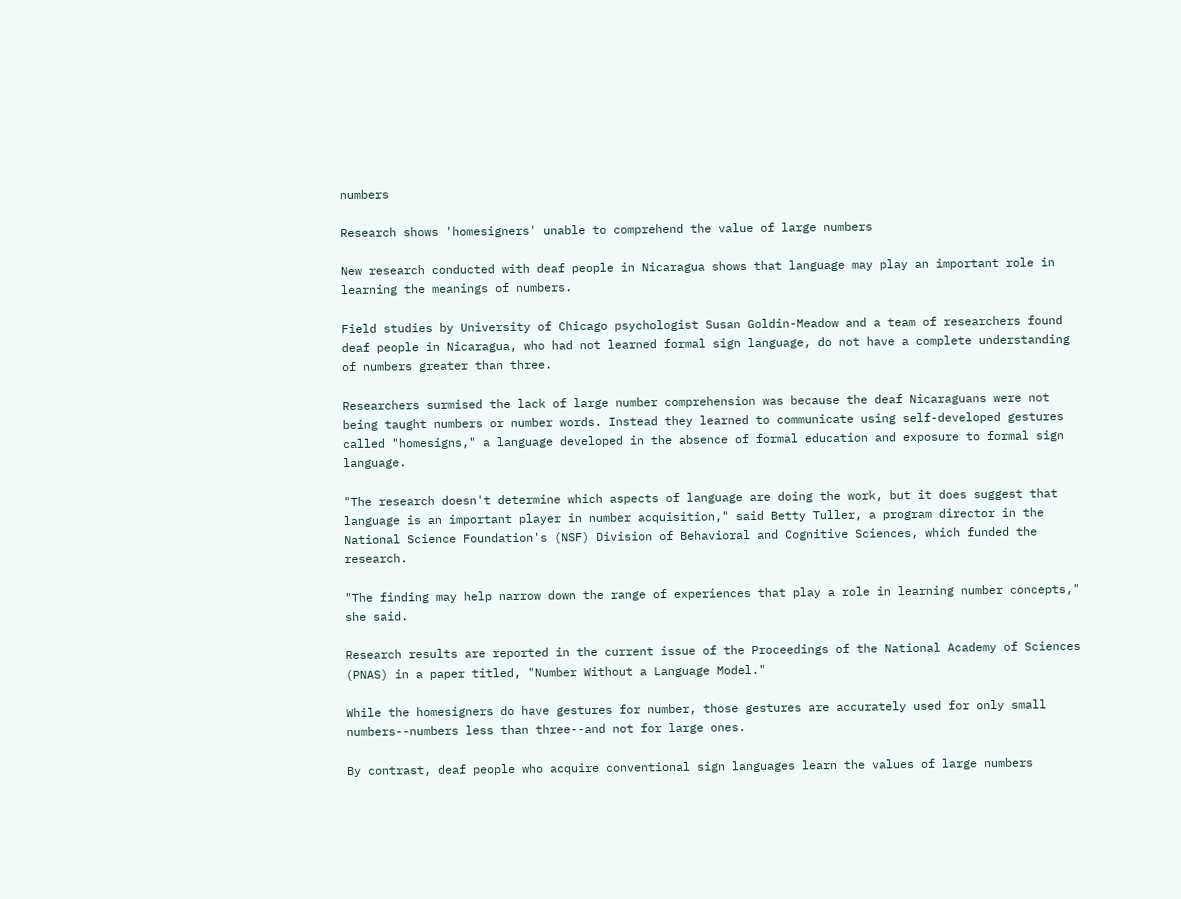numbers

Research shows 'homesigners' unable to comprehend the value of large numbers

New research conducted with deaf people in Nicaragua shows that language may play an important role in learning the meanings of numbers.

Field studies by University of Chicago psychologist Susan Goldin-Meadow and a team of researchers found deaf people in Nicaragua, who had not learned formal sign language, do not have a complete understanding of numbers greater than three.

Researchers surmised the lack of large number comprehension was because the deaf Nicaraguans were not being taught numbers or number words. Instead they learned to communicate using self-developed gestures called "homesigns," a language developed in the absence of formal education and exposure to formal sign language.

"The research doesn't determine which aspects of language are doing the work, but it does suggest that language is an important player in number acquisition," said Betty Tuller, a program director in the National Science Foundation's (NSF) Division of Behavioral and Cognitive Sciences, which funded the research.

"The finding may help narrow down the range of experiences that play a role in learning number concepts," she said.

Research results are reported in the current issue of the Proceedings of the National Academy of Sciences (PNAS) in a paper titled, "Number Without a Language Model."

While the homesigners do have gestures for number, those gestures are accurately used for only small numbers--numbers less than three--and not for large ones.

By contrast, deaf people who acquire conventional sign languages learn the values of large numbers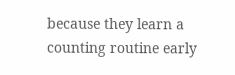because they learn a counting routine early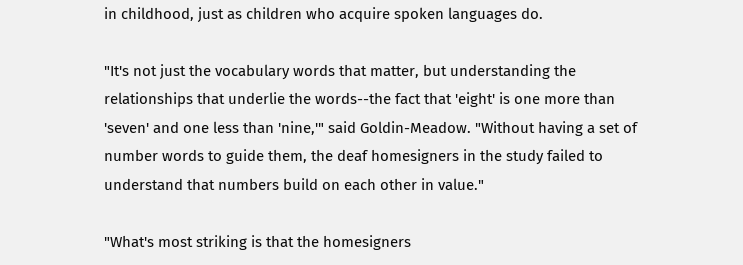in childhood, just as children who acquire spoken languages do.

"It's not just the vocabulary words that matter, but understanding the relationships that underlie the words--the fact that 'eight' is one more than 'seven' and one less than 'nine,'" said Goldin-Meadow. "Without having a set of number words to guide them, the deaf homesigners in the study failed to understand that numbers build on each other in value."

"What's most striking is that the homesigners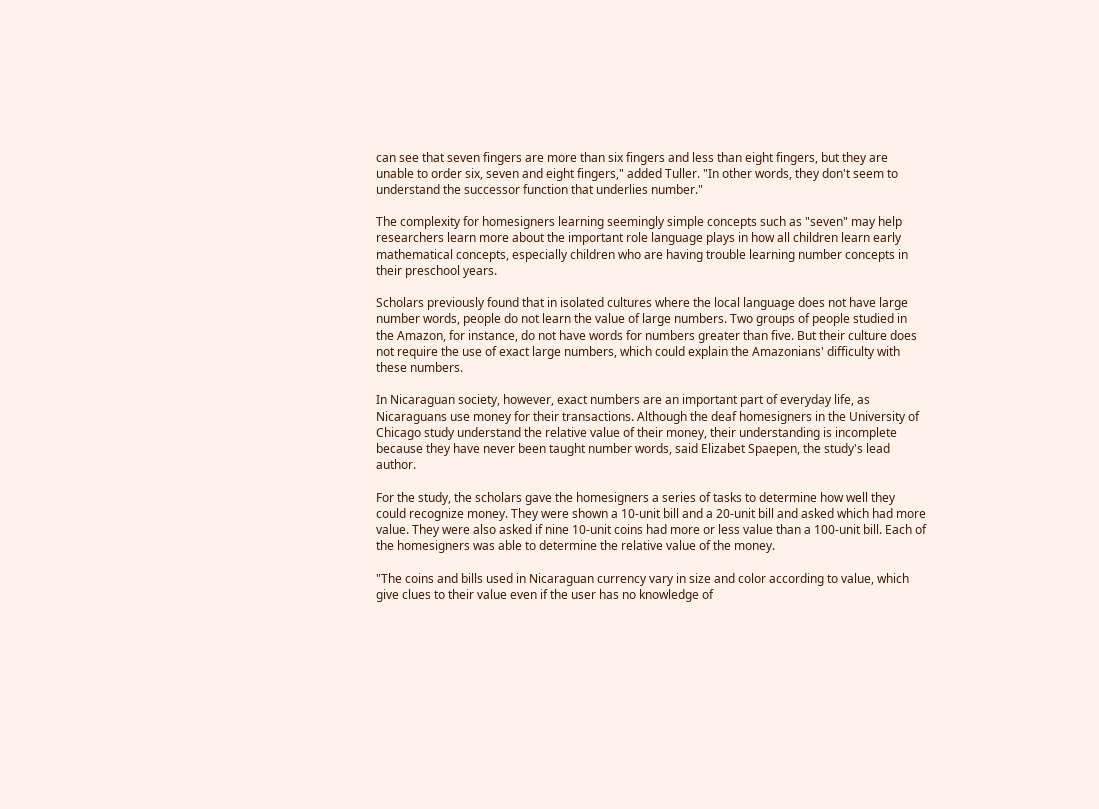can see that seven fingers are more than six fingers and less than eight fingers, but they are unable to order six, seven and eight fingers," added Tuller. "In other words, they don't seem to understand the successor function that underlies number."

The complexity for homesigners learning seemingly simple concepts such as "seven" may help researchers learn more about the important role language plays in how all children learn early mathematical concepts, especially children who are having trouble learning number concepts in their preschool years.

Scholars previously found that in isolated cultures where the local language does not have large number words, people do not learn the value of large numbers. Two groups of people studied in the Amazon, for instance, do not have words for numbers greater than five. But their culture does not require the use of exact large numbers, which could explain the Amazonians' difficulty with these numbers.

In Nicaraguan society, however, exact numbers are an important part of everyday life, as Nicaraguans use money for their transactions. Although the deaf homesigners in the University of Chicago study understand the relative value of their money, their understanding is incomplete because they have never been taught number words, said Elizabet Spaepen, the study's lead author.

For the study, the scholars gave the homesigners a series of tasks to determine how well they could recognize money. They were shown a 10-unit bill and a 20-unit bill and asked which had more value. They were also asked if nine 10-unit coins had more or less value than a 100-unit bill. Each of the homesigners was able to determine the relative value of the money.

"The coins and bills used in Nicaraguan currency vary in size and color according to value, which give clues to their value even if the user has no knowledge of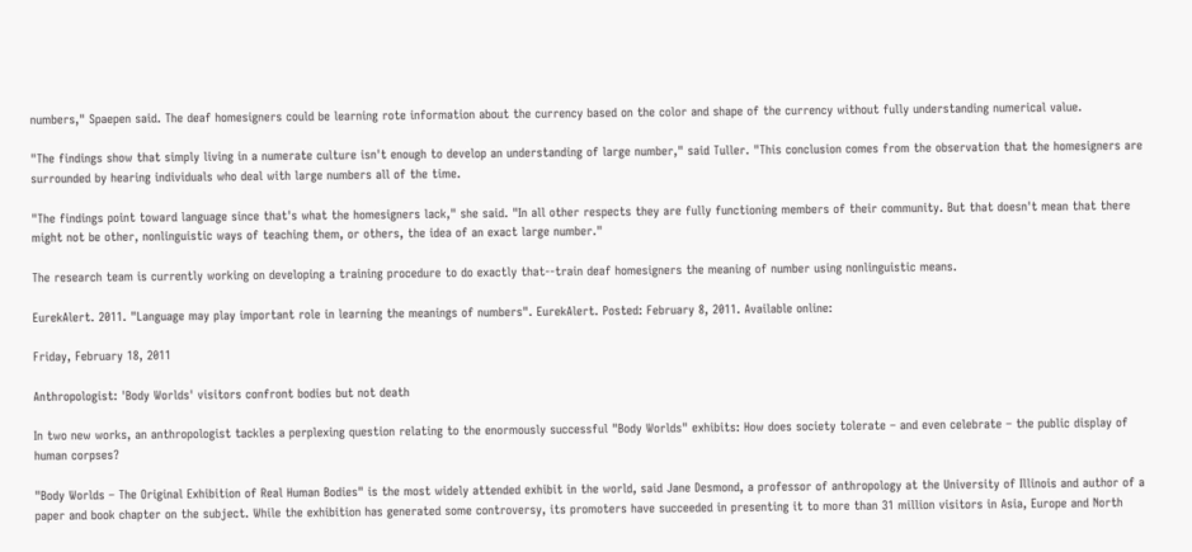numbers," Spaepen said. The deaf homesigners could be learning rote information about the currency based on the color and shape of the currency without fully understanding numerical value.

"The findings show that simply living in a numerate culture isn't enough to develop an understanding of large number," said Tuller. "This conclusion comes from the observation that the homesigners are surrounded by hearing individuals who deal with large numbers all of the time.

"The findings point toward language since that's what the homesigners lack," she said. "In all other respects they are fully functioning members of their community. But that doesn't mean that there might not be other, nonlinguistic ways of teaching them, or others, the idea of an exact large number."

The research team is currently working on developing a training procedure to do exactly that--train deaf homesigners the meaning of number using nonlinguistic means.

EurekAlert. 2011. "Language may play important role in learning the meanings of numbers". EurekAlert. Posted: February 8, 2011. Available online:

Friday, February 18, 2011

Anthropologist: 'Body Worlds' visitors confront bodies but not death

In two new works, an anthropologist tackles a perplexing question relating to the enormously successful "Body Worlds" exhibits: How does society tolerate – and even celebrate – the public display of human corpses?

"Body Worlds – The Original Exhibition of Real Human Bodies" is the most widely attended exhibit in the world, said Jane Desmond, a professor of anthropology at the University of Illinois and author of a paper and book chapter on the subject. While the exhibition has generated some controversy, its promoters have succeeded in presenting it to more than 31 million visitors in Asia, Europe and North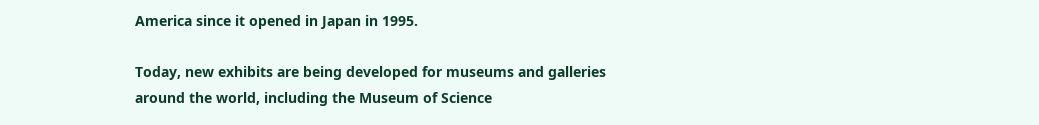America since it opened in Japan in 1995.

Today, new exhibits are being developed for museums and galleries around the world, including the Museum of Science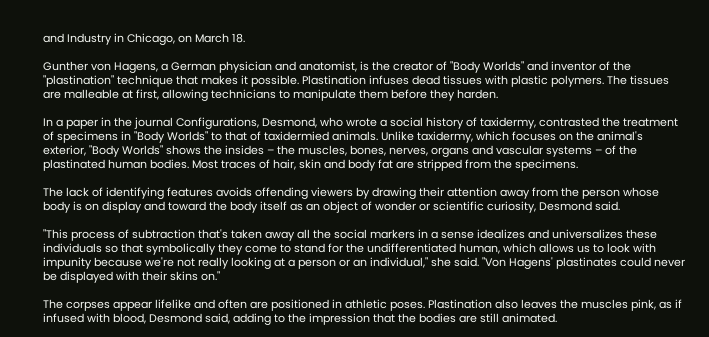and Industry in Chicago, on March 18.

Gunther von Hagens, a German physician and anatomist, is the creator of "Body Worlds" and inventor of the "plastination" technique that makes it possible. Plastination infuses dead tissues with plastic polymers. The tissues are malleable at first, allowing technicians to manipulate them before they harden.

In a paper in the journal Configurations, Desmond, who wrote a social history of taxidermy, contrasted the treatment of specimens in "Body Worlds" to that of taxidermied animals. Unlike taxidermy, which focuses on the animal's exterior, "Body Worlds" shows the insides – the muscles, bones, nerves, organs and vascular systems – of the plastinated human bodies. Most traces of hair, skin and body fat are stripped from the specimens.

The lack of identifying features avoids offending viewers by drawing their attention away from the person whose body is on display and toward the body itself as an object of wonder or scientific curiosity, Desmond said.

"This process of subtraction that's taken away all the social markers in a sense idealizes and universalizes these individuals so that symbolically they come to stand for the undifferentiated human, which allows us to look with impunity because we're not really looking at a person or an individual," she said. "Von Hagens' plastinates could never be displayed with their skins on."

The corpses appear lifelike and often are positioned in athletic poses. Plastination also leaves the muscles pink, as if infused with blood, Desmond said, adding to the impression that the bodies are still animated.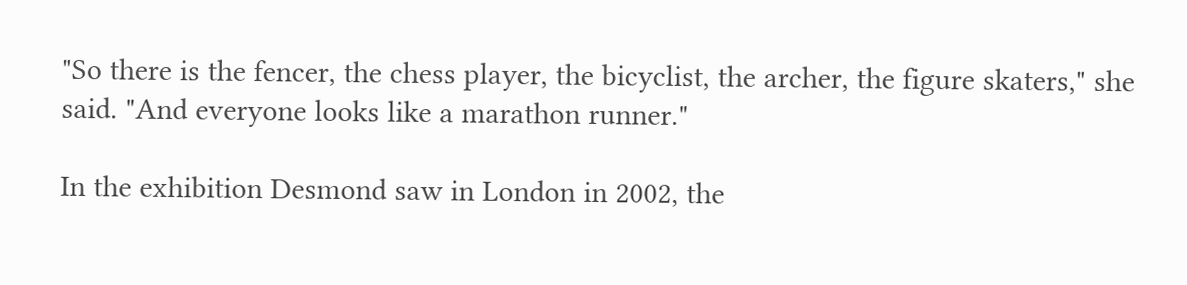"So there is the fencer, the chess player, the bicyclist, the archer, the figure skaters," she said. "And everyone looks like a marathon runner."

In the exhibition Desmond saw in London in 2002, the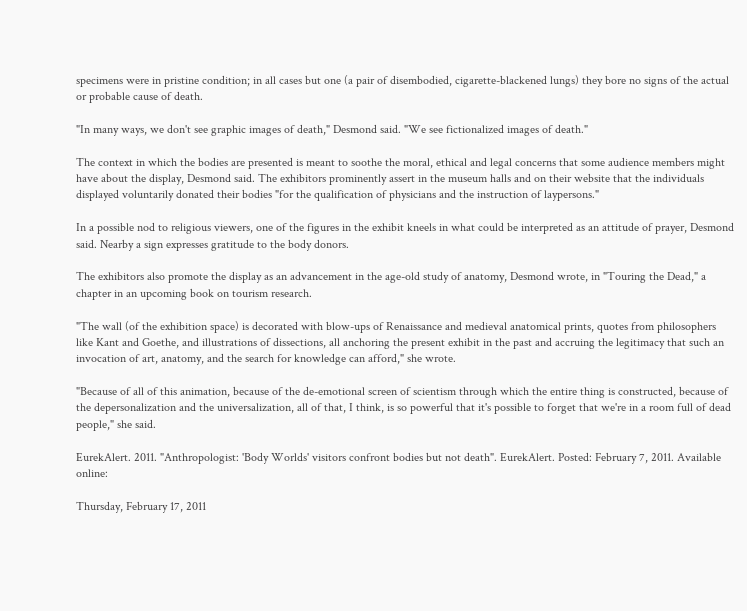specimens were in pristine condition; in all cases but one (a pair of disembodied, cigarette-blackened lungs) they bore no signs of the actual or probable cause of death.

"In many ways, we don't see graphic images of death," Desmond said. "We see fictionalized images of death."

The context in which the bodies are presented is meant to soothe the moral, ethical and legal concerns that some audience members might have about the display, Desmond said. The exhibitors prominently assert in the museum halls and on their website that the individuals displayed voluntarily donated their bodies "for the qualification of physicians and the instruction of laypersons."

In a possible nod to religious viewers, one of the figures in the exhibit kneels in what could be interpreted as an attitude of prayer, Desmond said. Nearby a sign expresses gratitude to the body donors.

The exhibitors also promote the display as an advancement in the age-old study of anatomy, Desmond wrote, in "Touring the Dead," a chapter in an upcoming book on tourism research.

"The wall (of the exhibition space) is decorated with blow-ups of Renaissance and medieval anatomical prints, quotes from philosophers like Kant and Goethe, and illustrations of dissections, all anchoring the present exhibit in the past and accruing the legitimacy that such an invocation of art, anatomy, and the search for knowledge can afford," she wrote.

"Because of all of this animation, because of the de-emotional screen of scientism through which the entire thing is constructed, because of the depersonalization and the universalization, all of that, I think, is so powerful that it's possible to forget that we're in a room full of dead people," she said.

EurekAlert. 2011. "Anthropologist: 'Body Worlds' visitors confront bodies but not death". EurekAlert. Posted: February 7, 2011. Available online:

Thursday, February 17, 2011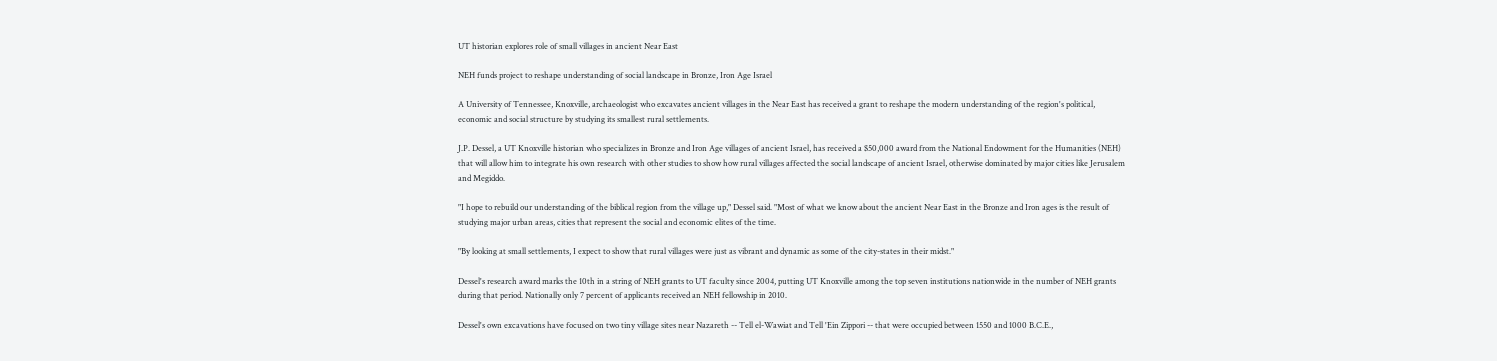UT historian explores role of small villages in ancient Near East

NEH funds project to reshape understanding of social landscape in Bronze, Iron Age Israel

A University of Tennessee, Knoxville, archaeologist who excavates ancient villages in the Near East has received a grant to reshape the modern understanding of the region's political, economic and social structure by studying its smallest rural settlements.

J.P. Dessel, a UT Knoxville historian who specializes in Bronze and Iron Age villages of ancient Israel, has received a $50,000 award from the National Endowment for the Humanities (NEH) that will allow him to integrate his own research with other studies to show how rural villages affected the social landscape of ancient Israel, otherwise dominated by major cities like Jerusalem and Megiddo.

"I hope to rebuild our understanding of the biblical region from the village up," Dessel said. "Most of what we know about the ancient Near East in the Bronze and Iron ages is the result of studying major urban areas, cities that represent the social and economic elites of the time.

"By looking at small settlements, I expect to show that rural villages were just as vibrant and dynamic as some of the city-states in their midst."

Dessel's research award marks the 10th in a string of NEH grants to UT faculty since 2004, putting UT Knoxville among the top seven institutions nationwide in the number of NEH grants during that period. Nationally only 7 percent of applicants received an NEH fellowship in 2010.

Dessel's own excavations have focused on two tiny village sites near Nazareth -- Tell el-Wawiat and Tell 'Ein Zippori -- that were occupied between 1550 and 1000 B.C.E.,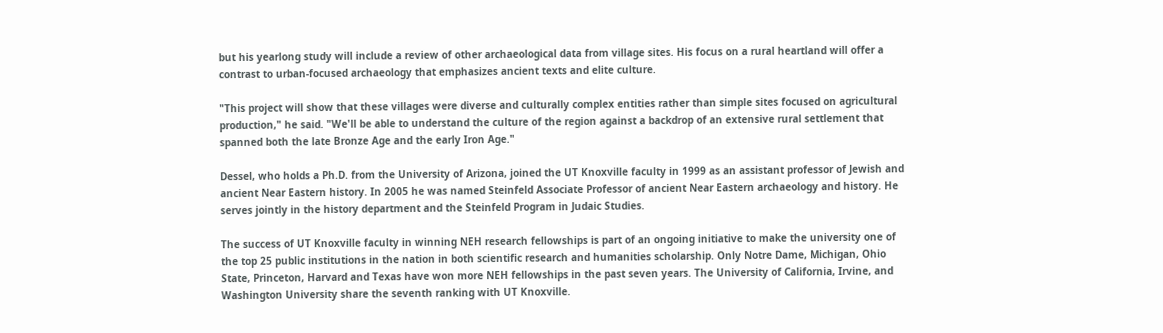but his yearlong study will include a review of other archaeological data from village sites. His focus on a rural heartland will offer a contrast to urban-focused archaeology that emphasizes ancient texts and elite culture.

"This project will show that these villages were diverse and culturally complex entities rather than simple sites focused on agricultural production," he said. "We'll be able to understand the culture of the region against a backdrop of an extensive rural settlement that spanned both the late Bronze Age and the early Iron Age."

Dessel, who holds a Ph.D. from the University of Arizona, joined the UT Knoxville faculty in 1999 as an assistant professor of Jewish and ancient Near Eastern history. In 2005 he was named Steinfeld Associate Professor of ancient Near Eastern archaeology and history. He serves jointly in the history department and the Steinfeld Program in Judaic Studies.

The success of UT Knoxville faculty in winning NEH research fellowships is part of an ongoing initiative to make the university one of the top 25 public institutions in the nation in both scientific research and humanities scholarship. Only Notre Dame, Michigan, Ohio State, Princeton, Harvard and Texas have won more NEH fellowships in the past seven years. The University of California, Irvine, and Washington University share the seventh ranking with UT Knoxville.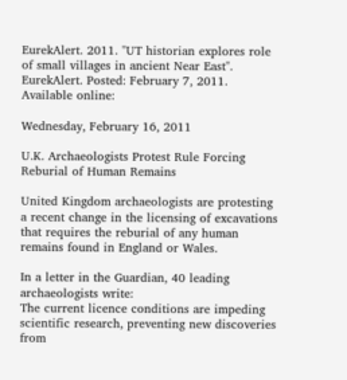EurekAlert. 2011. "UT historian explores role of small villages in ancient Near East". EurekAlert. Posted: February 7, 2011. Available online:

Wednesday, February 16, 2011

U.K. Archaeologists Protest Rule Forcing Reburial of Human Remains

United Kingdom archaeologists are protesting a recent change in the licensing of excavations that requires the reburial of any human remains found in England or Wales.

In a letter in the Guardian, 40 leading archaeologists write:
The current licence conditions are impeding scientific research, preventing new discoveries from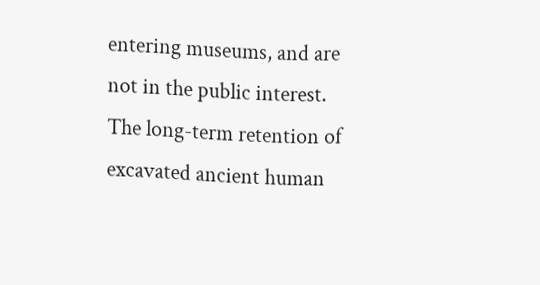entering museums, and are not in the public interest. The long-term retention of excavated ancient human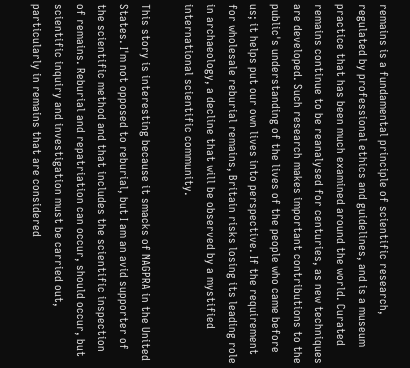remains is a fundamental principle of scientific research, regulated by professional ethics and guidelines, and is a museum practice that has been much examined around the world. Curated remains continue to be reanalysed for centuries, as new techniques are developed. Such research makes important contributions to the public's understanding of the lives of the people who came before us; it helps put our own lives into perspective. If the requirement for wholesale reburial remains, Britain risks losing its leading role in archaeology, a decline that will be observed by a mystified international scientific community.

This story is interesting because it smacks of NAGPRA in the United States. I'm not opposed to reburial, but I am an avid supporter of the scientific method and that includes the scientific inspection of remains. Reburial and repatriation can occur, should occur, but scientific inquiry and investigation must be carried out, particularly in remains that are considered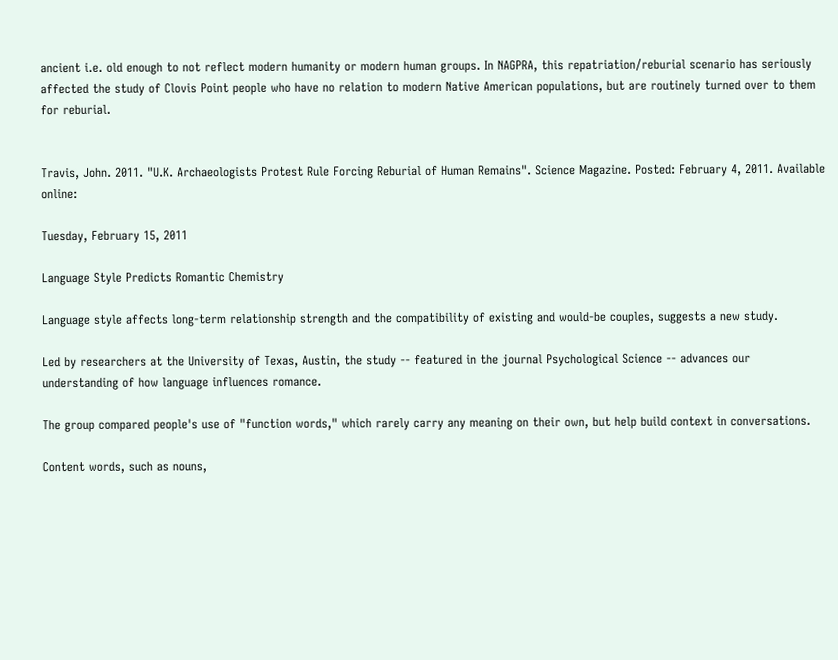ancient i.e. old enough to not reflect modern humanity or modern human groups. In NAGPRA, this repatriation/reburial scenario has seriously affected the study of Clovis Point people who have no relation to modern Native American populations, but are routinely turned over to them for reburial.


Travis, John. 2011. "U.K. Archaeologists Protest Rule Forcing Reburial of Human Remains". Science Magazine. Posted: February 4, 2011. Available online:

Tuesday, February 15, 2011

Language Style Predicts Romantic Chemistry

Language style affects long-term relationship strength and the compatibility of existing and would-be couples, suggests a new study.

Led by researchers at the University of Texas, Austin, the study -- featured in the journal Psychological Science -- advances our understanding of how language influences romance.

The group compared people's use of "function words," which rarely carry any meaning on their own, but help build context in conversations.

Content words, such as nouns,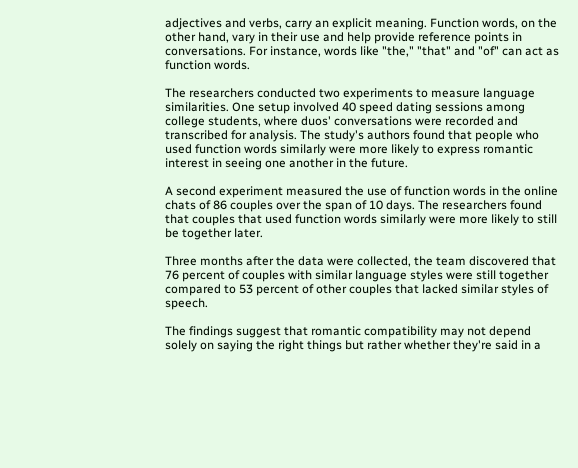adjectives and verbs, carry an explicit meaning. Function words, on the other hand, vary in their use and help provide reference points in conversations. For instance, words like "the," "that" and "of" can act as function words.

The researchers conducted two experiments to measure language similarities. One setup involved 40 speed dating sessions among college students, where duos' conversations were recorded and transcribed for analysis. The study's authors found that people who used function words similarly were more likely to express romantic interest in seeing one another in the future.

A second experiment measured the use of function words in the online chats of 86 couples over the span of 10 days. The researchers found that couples that used function words similarly were more likely to still be together later.

Three months after the data were collected, the team discovered that 76 percent of couples with similar language styles were still together compared to 53 percent of other couples that lacked similar styles of speech.

The findings suggest that romantic compatibility may not depend solely on saying the right things but rather whether they're said in a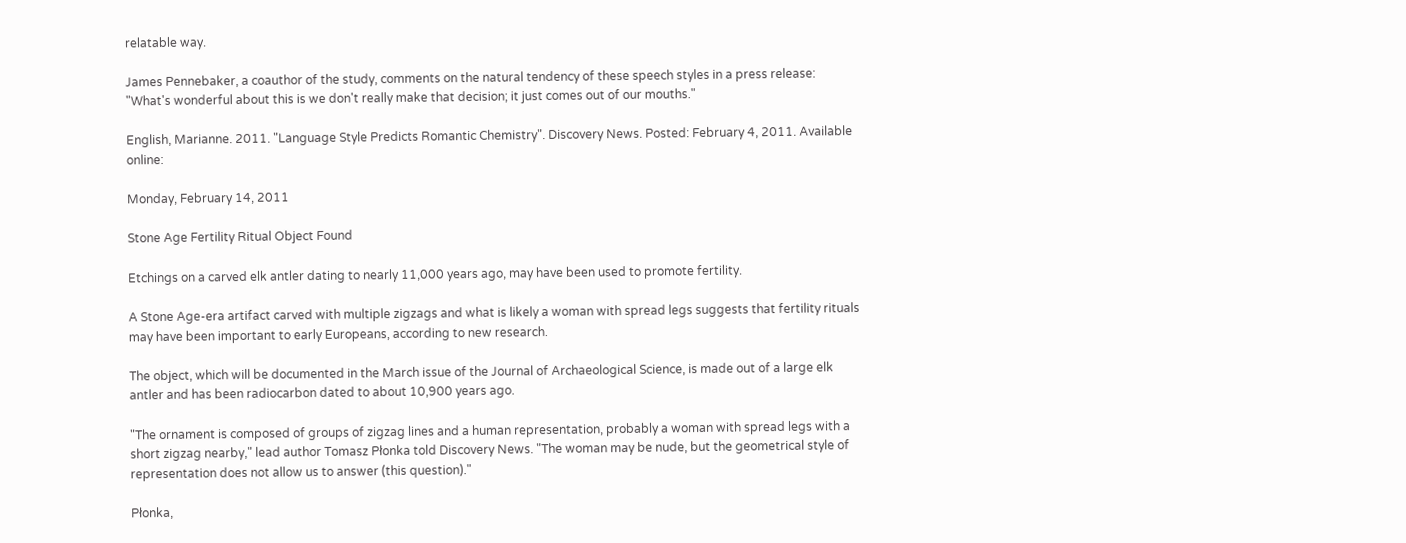relatable way.

James Pennebaker, a coauthor of the study, comments on the natural tendency of these speech styles in a press release: "What's wonderful about this is we don't really make that decision; it just comes out of our mouths."

English, Marianne. 2011. "Language Style Predicts Romantic Chemistry". Discovery News. Posted: February 4, 2011. Available online:

Monday, February 14, 2011

Stone Age Fertility Ritual Object Found

Etchings on a carved elk antler dating to nearly 11,000 years ago, may have been used to promote fertility.

A Stone Age-era artifact carved with multiple zigzags and what is likely a woman with spread legs suggests that fertility rituals may have been important to early Europeans, according to new research.

The object, which will be documented in the March issue of the Journal of Archaeological Science, is made out of a large elk antler and has been radiocarbon dated to about 10,900 years ago.

"The ornament is composed of groups of zigzag lines and a human representation, probably a woman with spread legs with a short zigzag nearby," lead author Tomasz Płonka told Discovery News. "The woman may be nude, but the geometrical style of representation does not allow us to answer (this question)."

Płonka,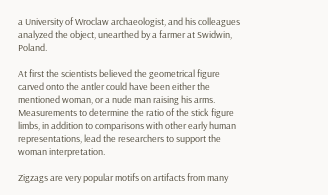a University of Wroclaw archaeologist, and his colleagues analyzed the object, unearthed by a farmer at Swidwin, Poland.

At first the scientists believed the geometrical figure carved onto the antler could have been either the mentioned woman, or a nude man raising his arms. Measurements to determine the ratio of the stick figure limbs, in addition to comparisons with other early human representations, lead the researchers to support the woman interpretation.

Zigzags are very popular motifs on artifacts from many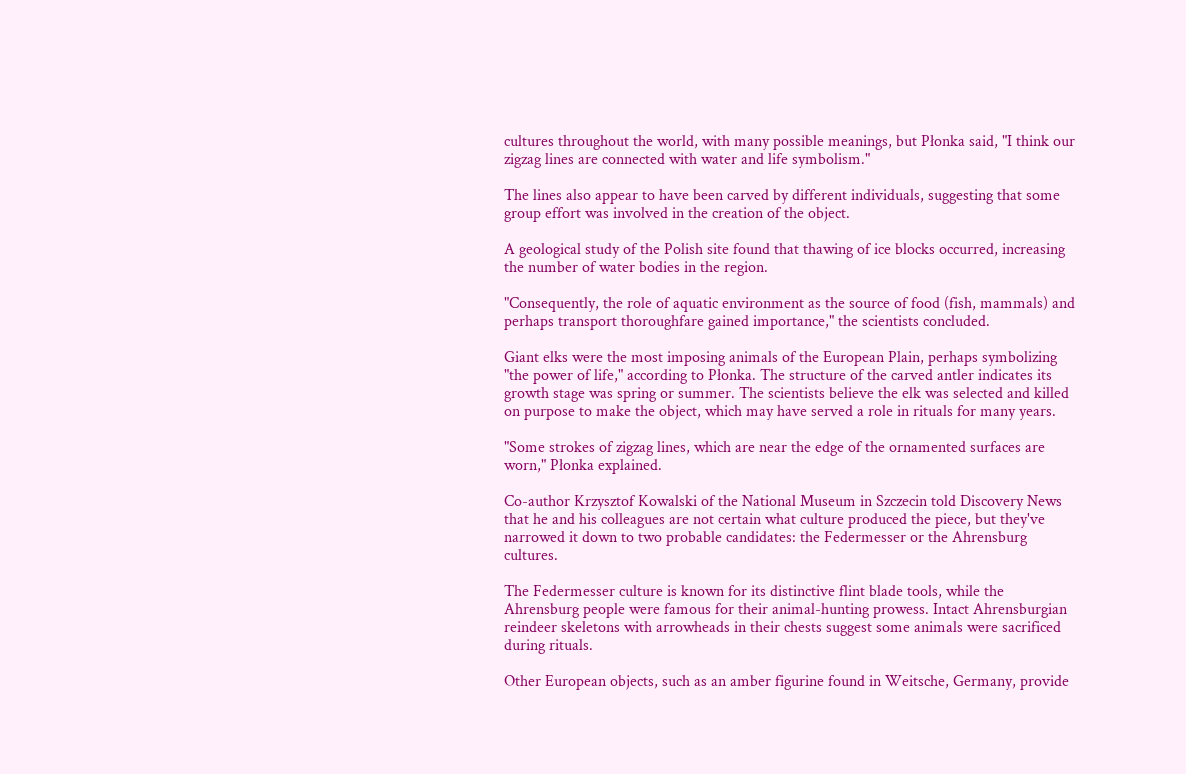cultures throughout the world, with many possible meanings, but Płonka said, "I think our zigzag lines are connected with water and life symbolism."

The lines also appear to have been carved by different individuals, suggesting that some group effort was involved in the creation of the object.

A geological study of the Polish site found that thawing of ice blocks occurred, increasing the number of water bodies in the region.

"Consequently, the role of aquatic environment as the source of food (fish, mammals) and perhaps transport thoroughfare gained importance," the scientists concluded.

Giant elks were the most imposing animals of the European Plain, perhaps symbolizing "the power of life," according to Płonka. The structure of the carved antler indicates its growth stage was spring or summer. The scientists believe the elk was selected and killed on purpose to make the object, which may have served a role in rituals for many years.

"Some strokes of zigzag lines, which are near the edge of the ornamented surfaces are worn," Płonka explained.

Co-author Krzysztof Kowalski of the National Museum in Szczecin told Discovery News that he and his colleagues are not certain what culture produced the piece, but they've narrowed it down to two probable candidates: the Federmesser or the Ahrensburg cultures.

The Federmesser culture is known for its distinctive flint blade tools, while the Ahrensburg people were famous for their animal-hunting prowess. Intact Ahrensburgian reindeer skeletons with arrowheads in their chests suggest some animals were sacrificed during rituals.

Other European objects, such as an amber figurine found in Weitsche, Germany, provide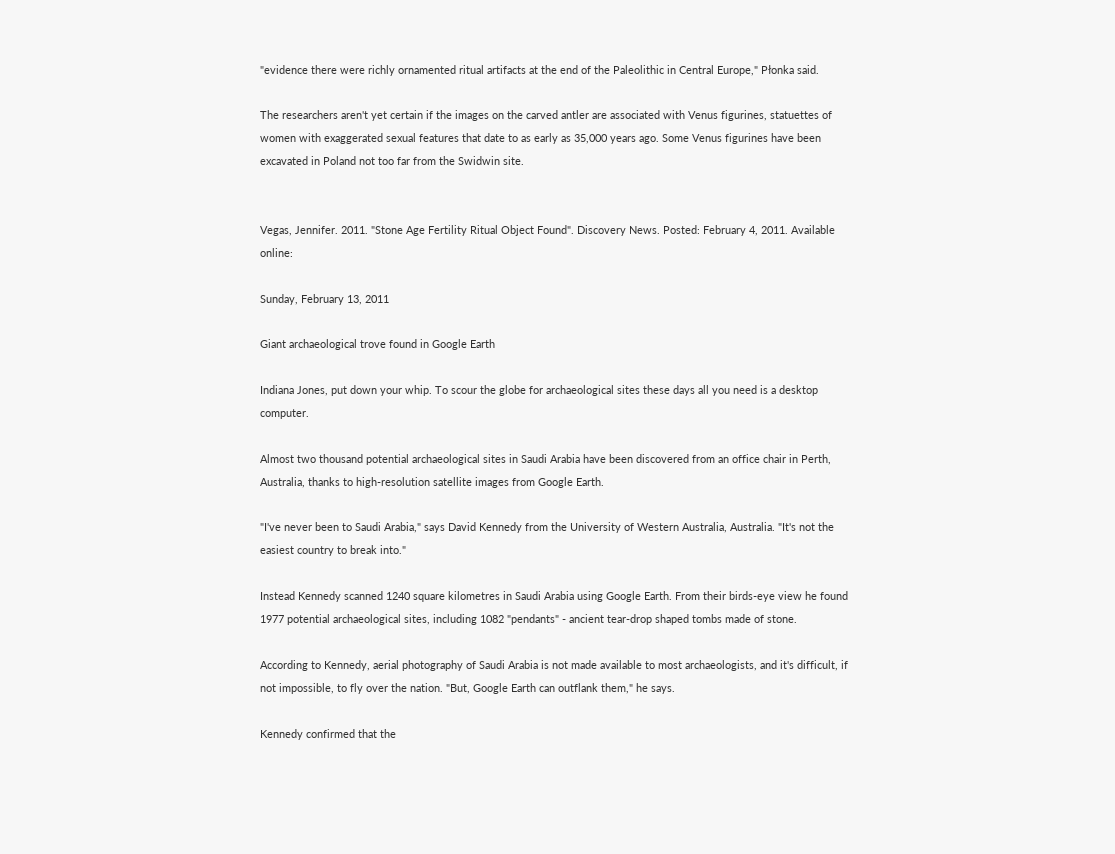"evidence there were richly ornamented ritual artifacts at the end of the Paleolithic in Central Europe," Płonka said.

The researchers aren't yet certain if the images on the carved antler are associated with Venus figurines, statuettes of women with exaggerated sexual features that date to as early as 35,000 years ago. Some Venus figurines have been excavated in Poland not too far from the Swidwin site.


Vegas, Jennifer. 2011. "Stone Age Fertility Ritual Object Found". Discovery News. Posted: February 4, 2011. Available online:

Sunday, February 13, 2011

Giant archaeological trove found in Google Earth

Indiana Jones, put down your whip. To scour the globe for archaeological sites these days all you need is a desktop computer.

Almost two thousand potential archaeological sites in Saudi Arabia have been discovered from an office chair in Perth, Australia, thanks to high-resolution satellite images from Google Earth.

"I've never been to Saudi Arabia," says David Kennedy from the University of Western Australia, Australia. "It's not the easiest country to break into."

Instead Kennedy scanned 1240 square kilometres in Saudi Arabia using Google Earth. From their birds-eye view he found 1977 potential archaeological sites, including 1082 "pendants" - ancient tear-drop shaped tombs made of stone.

According to Kennedy, aerial photography of Saudi Arabia is not made available to most archaeologists, and it's difficult, if not impossible, to fly over the nation. "But, Google Earth can outflank them," he says.

Kennedy confirmed that the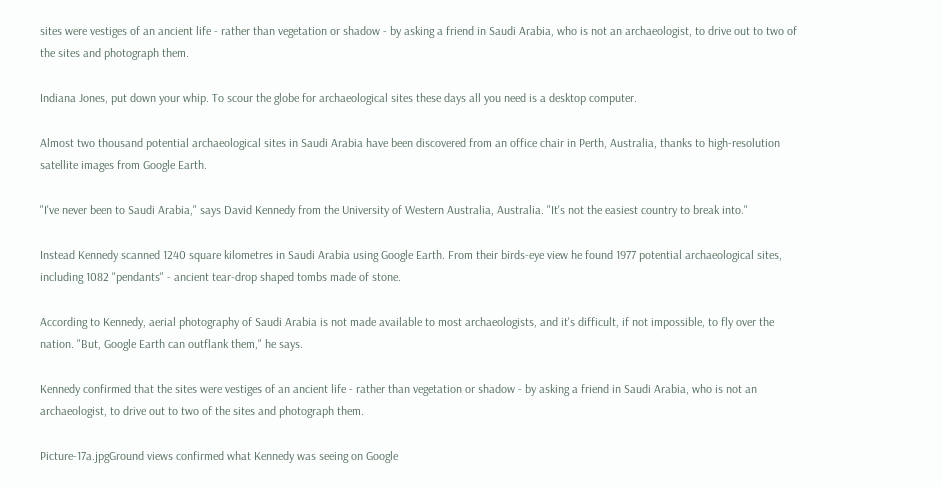sites were vestiges of an ancient life - rather than vegetation or shadow - by asking a friend in Saudi Arabia, who is not an archaeologist, to drive out to two of the sites and photograph them.

Indiana Jones, put down your whip. To scour the globe for archaeological sites these days all you need is a desktop computer.

Almost two thousand potential archaeological sites in Saudi Arabia have been discovered from an office chair in Perth, Australia, thanks to high-resolution satellite images from Google Earth.

"I've never been to Saudi Arabia," says David Kennedy from the University of Western Australia, Australia. "It's not the easiest country to break into."

Instead Kennedy scanned 1240 square kilometres in Saudi Arabia using Google Earth. From their birds-eye view he found 1977 potential archaeological sites, including 1082 "pendants" - ancient tear-drop shaped tombs made of stone.

According to Kennedy, aerial photography of Saudi Arabia is not made available to most archaeologists, and it's difficult, if not impossible, to fly over the nation. "But, Google Earth can outflank them," he says.

Kennedy confirmed that the sites were vestiges of an ancient life - rather than vegetation or shadow - by asking a friend in Saudi Arabia, who is not an archaeologist, to drive out to two of the sites and photograph them.

Picture-17a.jpgGround views confirmed what Kennedy was seeing on Google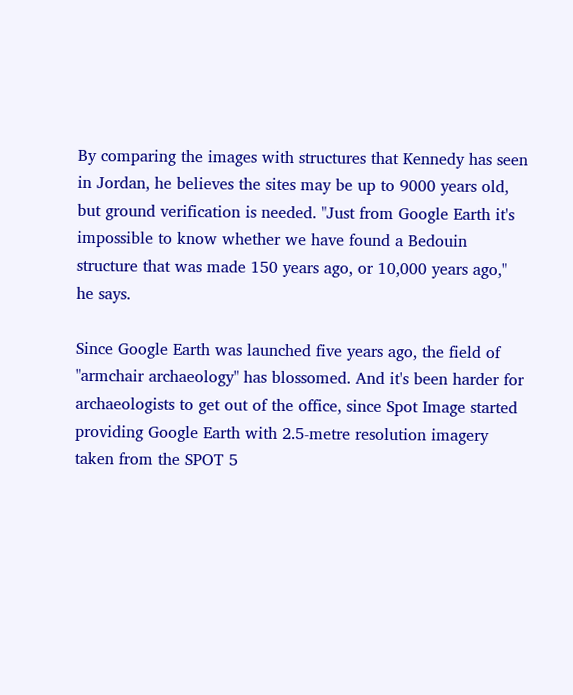By comparing the images with structures that Kennedy has seen in Jordan, he believes the sites may be up to 9000 years old, but ground verification is needed. "Just from Google Earth it's impossible to know whether we have found a Bedouin structure that was made 150 years ago, or 10,000 years ago," he says.

Since Google Earth was launched five years ago, the field of "armchair archaeology" has blossomed. And it's been harder for archaeologists to get out of the office, since Spot Image started providing Google Earth with 2.5-metre resolution imagery taken from the SPOT 5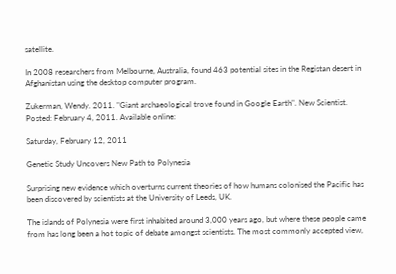satellite.

In 2008 researchers from Melbourne, Australia, found 463 potential sites in the Registan desert in Afghanistan using the desktop computer program.

Zukerman, Wendy. 2011. "Giant archaeological trove found in Google Earth". New Scientist. Posted: February 4, 2011. Available online:

Saturday, February 12, 2011

Genetic Study Uncovers New Path to Polynesia

Surprising new evidence which overturns current theories of how humans colonised the Pacific has been discovered by scientists at the University of Leeds, UK.

The islands of Polynesia were first inhabited around 3,000 years ago, but where these people came from has long been a hot topic of debate amongst scientists. The most commonly accepted view,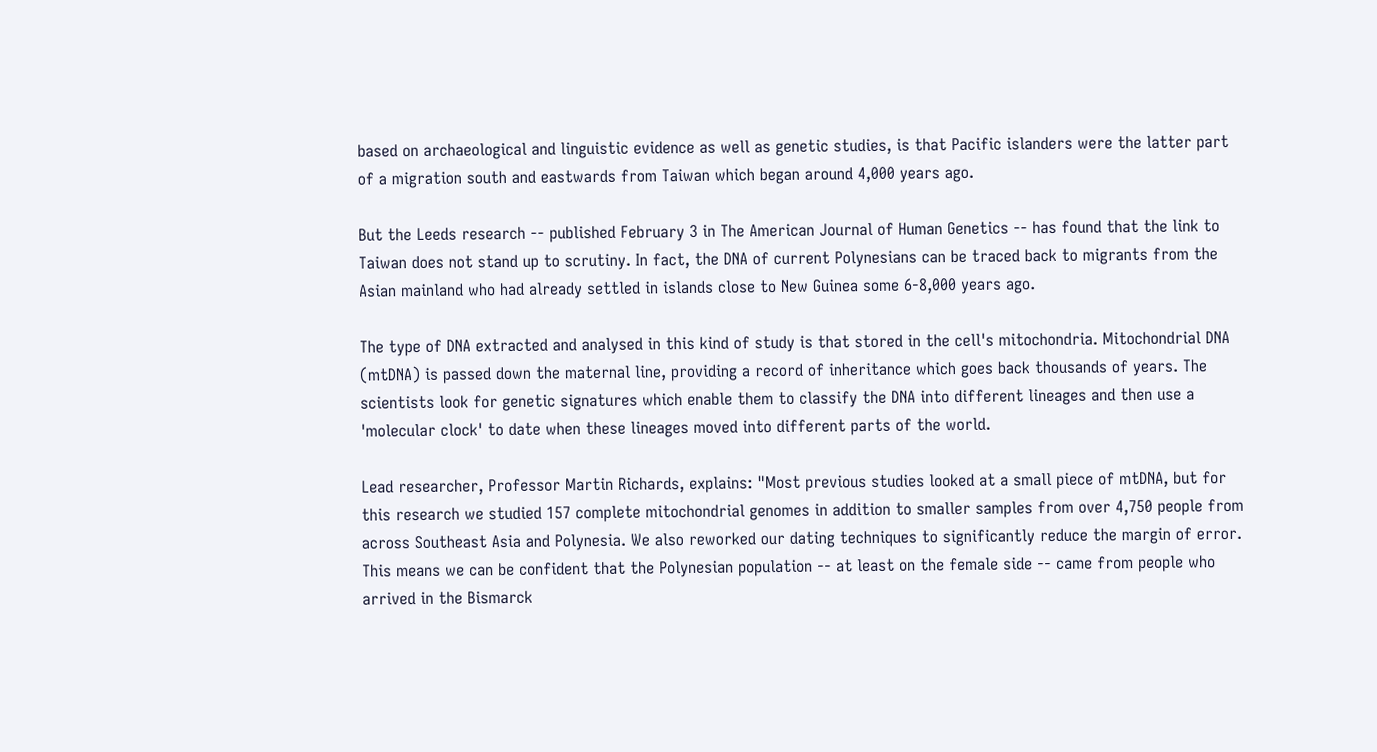based on archaeological and linguistic evidence as well as genetic studies, is that Pacific islanders were the latter part of a migration south and eastwards from Taiwan which began around 4,000 years ago.

But the Leeds research -- published February 3 in The American Journal of Human Genetics -- has found that the link to Taiwan does not stand up to scrutiny. In fact, the DNA of current Polynesians can be traced back to migrants from the Asian mainland who had already settled in islands close to New Guinea some 6-8,000 years ago.

The type of DNA extracted and analysed in this kind of study is that stored in the cell's mitochondria. Mitochondrial DNA (mtDNA) is passed down the maternal line, providing a record of inheritance which goes back thousands of years. The scientists look for genetic signatures which enable them to classify the DNA into different lineages and then use a 'molecular clock' to date when these lineages moved into different parts of the world.

Lead researcher, Professor Martin Richards, explains: "Most previous studies looked at a small piece of mtDNA, but for this research we studied 157 complete mitochondrial genomes in addition to smaller samples from over 4,750 people from across Southeast Asia and Polynesia. We also reworked our dating techniques to significantly reduce the margin of error. This means we can be confident that the Polynesian population -- at least on the female side -- came from people who arrived in the Bismarck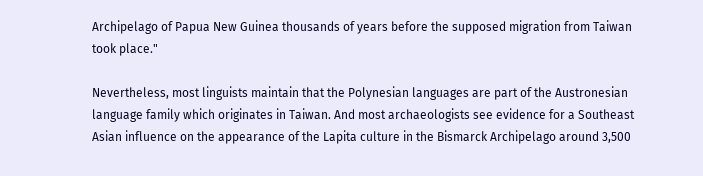Archipelago of Papua New Guinea thousands of years before the supposed migration from Taiwan took place."

Nevertheless, most linguists maintain that the Polynesian languages are part of the Austronesian language family which originates in Taiwan. And most archaeologists see evidence for a Southeast Asian influence on the appearance of the Lapita culture in the Bismarck Archipelago around 3,500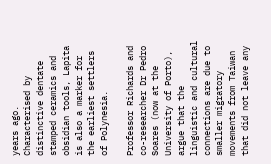years ago. Characterised by distinctive dentate stamped ceramics and obsidian tools, Lapita is also a marker for the earliest settlers of Polynesia.

Professor Richards and co-researcher Dr Pedro Soares (now at the University of Porto), argue that the linguistic and cultural connections are due to smaller migratory movements from Taiwan that did not leave any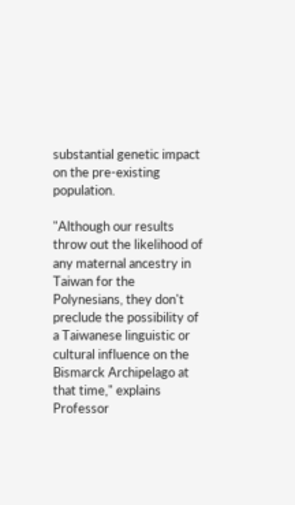substantial genetic impact on the pre-existing population.

"Although our results throw out the likelihood of any maternal ancestry in Taiwan for the Polynesians, they don't preclude the possibility of a Taiwanese linguistic or cultural influence on the Bismarck Archipelago at that time," explains Professor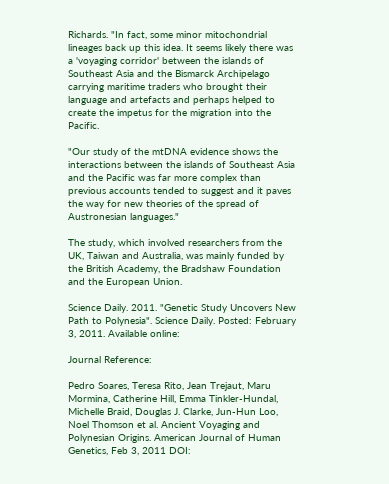Richards. "In fact, some minor mitochondrial lineages back up this idea. It seems likely there was a 'voyaging corridor' between the islands of Southeast Asia and the Bismarck Archipelago carrying maritime traders who brought their language and artefacts and perhaps helped to create the impetus for the migration into the Pacific.

"Our study of the mtDNA evidence shows the interactions between the islands of Southeast Asia and the Pacific was far more complex than previous accounts tended to suggest and it paves the way for new theories of the spread of Austronesian languages."

The study, which involved researchers from the UK, Taiwan and Australia, was mainly funded by the British Academy, the Bradshaw Foundation and the European Union.

Science Daily. 2011. "Genetic Study Uncovers New Path to Polynesia". Science Daily. Posted: February 3, 2011. Available online:

Journal Reference:

Pedro Soares, Teresa Rito, Jean Trejaut, Maru Mormina, Catherine Hill, Emma Tinkler-Hundal, Michelle Braid, Douglas J. Clarke, Jun-Hun Loo, Noel Thomson et al. Ancient Voyaging and Polynesian Origins. American Journal of Human Genetics, Feb 3, 2011 DOI: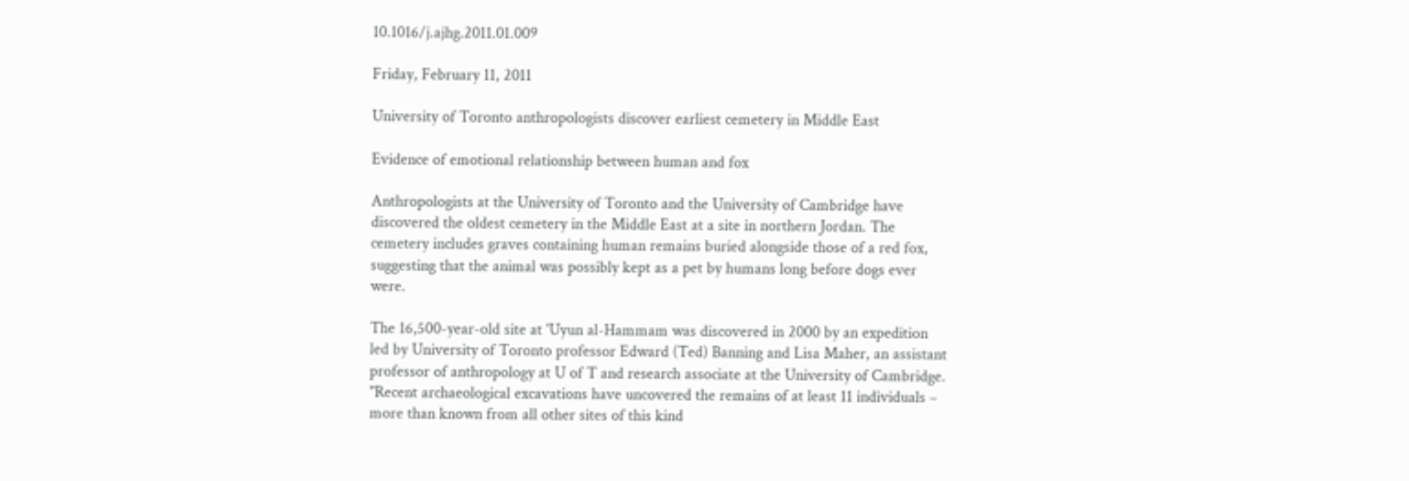10.1016/j.ajhg.2011.01.009

Friday, February 11, 2011

University of Toronto anthropologists discover earliest cemetery in Middle East

Evidence of emotional relationship between human and fox

Anthropologists at the University of Toronto and the University of Cambridge have discovered the oldest cemetery in the Middle East at a site in northern Jordan. The cemetery includes graves containing human remains buried alongside those of a red fox, suggesting that the animal was possibly kept as a pet by humans long before dogs ever were.

The 16,500-year-old site at 'Uyun al-Hammam was discovered in 2000 by an expedition led by University of Toronto professor Edward (Ted) Banning and Lisa Maher, an assistant professor of anthropology at U of T and research associate at the University of Cambridge. "Recent archaeological excavations have uncovered the remains of at least 11 individuals – more than known from all other sites of this kind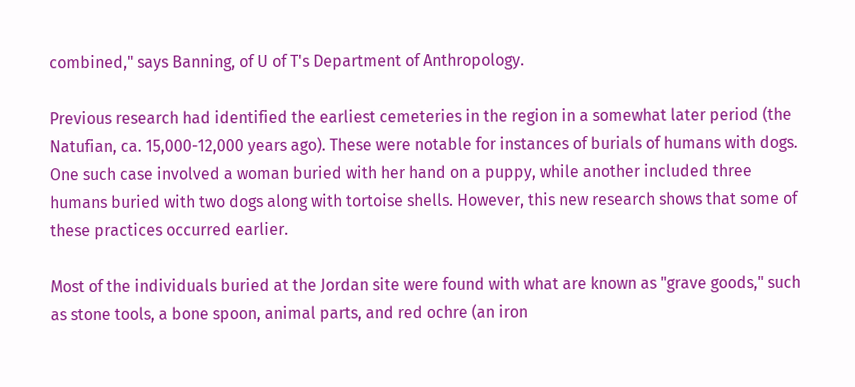combined," says Banning, of U of T's Department of Anthropology.

Previous research had identified the earliest cemeteries in the region in a somewhat later period (the Natufian, ca. 15,000-12,000 years ago). These were notable for instances of burials of humans with dogs. One such case involved a woman buried with her hand on a puppy, while another included three humans buried with two dogs along with tortoise shells. However, this new research shows that some of these practices occurred earlier.

Most of the individuals buried at the Jordan site were found with what are known as "grave goods," such as stone tools, a bone spoon, animal parts, and red ochre (an iron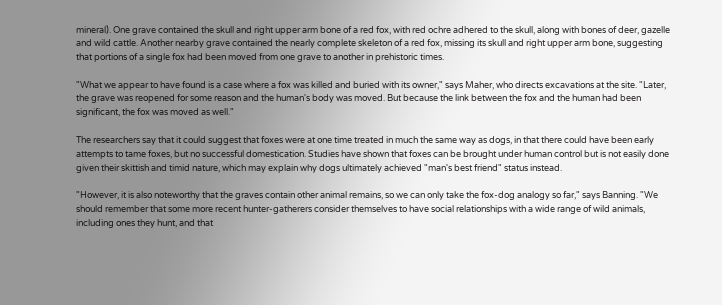mineral). One grave contained the skull and right upper arm bone of a red fox, with red ochre adhered to the skull, along with bones of deer, gazelle and wild cattle. Another nearby grave contained the nearly complete skeleton of a red fox, missing its skull and right upper arm bone, suggesting that portions of a single fox had been moved from one grave to another in prehistoric times.

"What we appear to have found is a case where a fox was killed and buried with its owner," says Maher, who directs excavations at the site. "Later, the grave was reopened for some reason and the human's body was moved. But because the link between the fox and the human had been significant, the fox was moved as well."

The researchers say that it could suggest that foxes were at one time treated in much the same way as dogs, in that there could have been early attempts to tame foxes, but no successful domestication. Studies have shown that foxes can be brought under human control but is not easily done given their skittish and timid nature, which may explain why dogs ultimately achieved "man's best friend" status instead.

"However, it is also noteworthy that the graves contain other animal remains, so we can only take the fox-dog analogy so far," says Banning. "We should remember that some more recent hunter-gatherers consider themselves to have social relationships with a wide range of wild animals, including ones they hunt, and that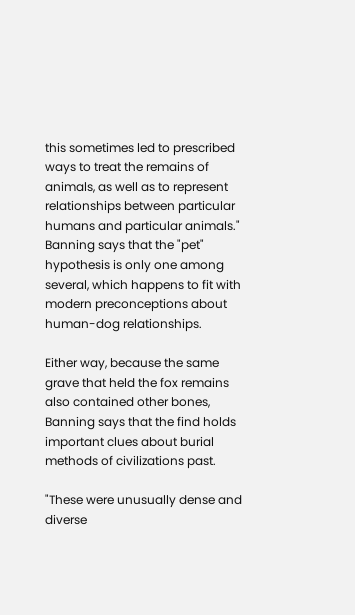this sometimes led to prescribed ways to treat the remains of animals, as well as to represent relationships between particular humans and particular animals." Banning says that the "pet" hypothesis is only one among several, which happens to fit with modern preconceptions about human-dog relationships.

Either way, because the same grave that held the fox remains also contained other bones, Banning says that the find holds important clues about burial methods of civilizations past.

"These were unusually dense and diverse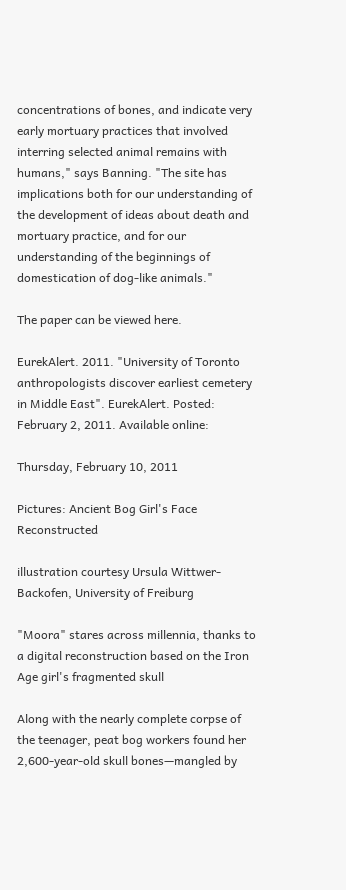concentrations of bones, and indicate very early mortuary practices that involved interring selected animal remains with humans," says Banning. "The site has implications both for our understanding of the development of ideas about death and mortuary practice, and for our understanding of the beginnings of domestication of dog-like animals."

The paper can be viewed here.

EurekAlert. 2011. "University of Toronto anthropologists discover earliest cemetery in Middle East". EurekAlert. Posted: February 2, 2011. Available online:

Thursday, February 10, 2011

Pictures: Ancient Bog Girl's Face Reconstructed

illustration courtesy Ursula Wittwer-Backofen, University of Freiburg

"Moora" stares across millennia, thanks to a digital reconstruction based on the Iron Age girl's fragmented skull

Along with the nearly complete corpse of the teenager, peat bog workers found her 2,600-year-old skull bones—mangled by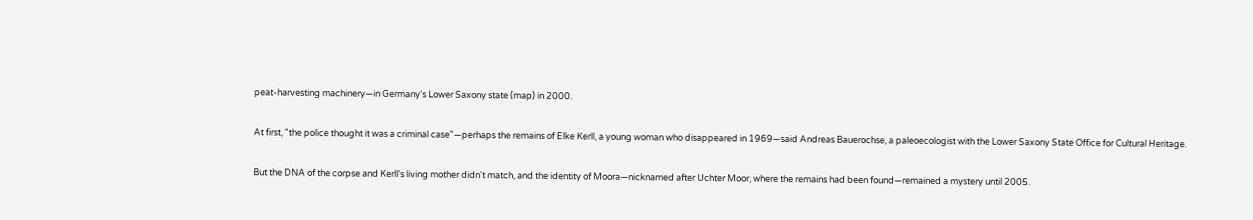peat-harvesting machinery—in Germany's Lower Saxony state (map) in 2000.

At first, "the police thought it was a criminal case"—perhaps the remains of Elke Kerll, a young woman who disappeared in 1969—said Andreas Bauerochse, a paleoecologist with the Lower Saxony State Office for Cultural Heritage.

But the DNA of the corpse and Kerll's living mother didn't match, and the identity of Moora—nicknamed after Uchter Moor, where the remains had been found—remained a mystery until 2005.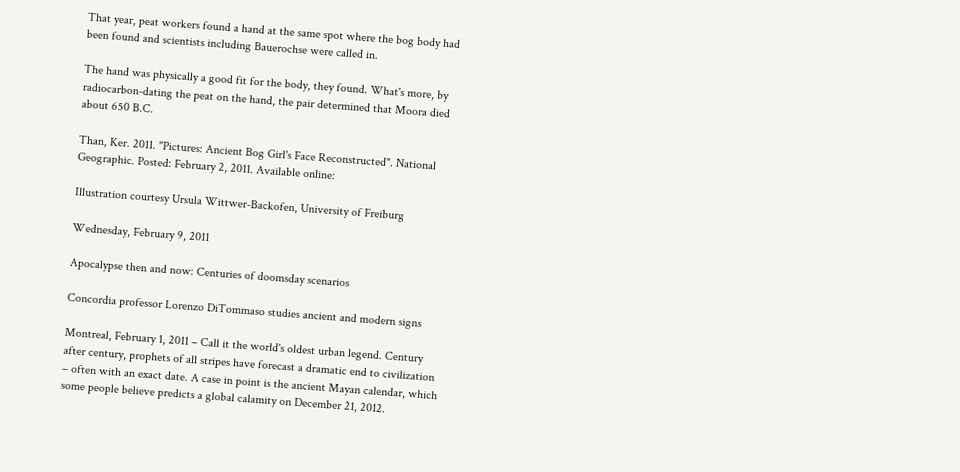That year, peat workers found a hand at the same spot where the bog body had been found and scientists including Bauerochse were called in.

The hand was physically a good fit for the body, they found. What's more, by radiocarbon-dating the peat on the hand, the pair determined that Moora died about 650 B.C.

Than, Ker. 2011. "Pictures: Ancient Bog Girl's Face Reconstructed". National Geographic. Posted: February 2, 2011. Available online:

Illustration courtesy Ursula Wittwer-Backofen, University of Freiburg

Wednesday, February 9, 2011

Apocalypse then and now: Centuries of doomsday scenarios

Concordia professor Lorenzo DiTommaso studies ancient and modern signs

Montreal, February 1, 2011 – Call it the world's oldest urban legend. Century after century, prophets of all stripes have forecast a dramatic end to civilization – often with an exact date. A case in point is the ancient Mayan calendar, which some people believe predicts a global calamity on December 21, 2012.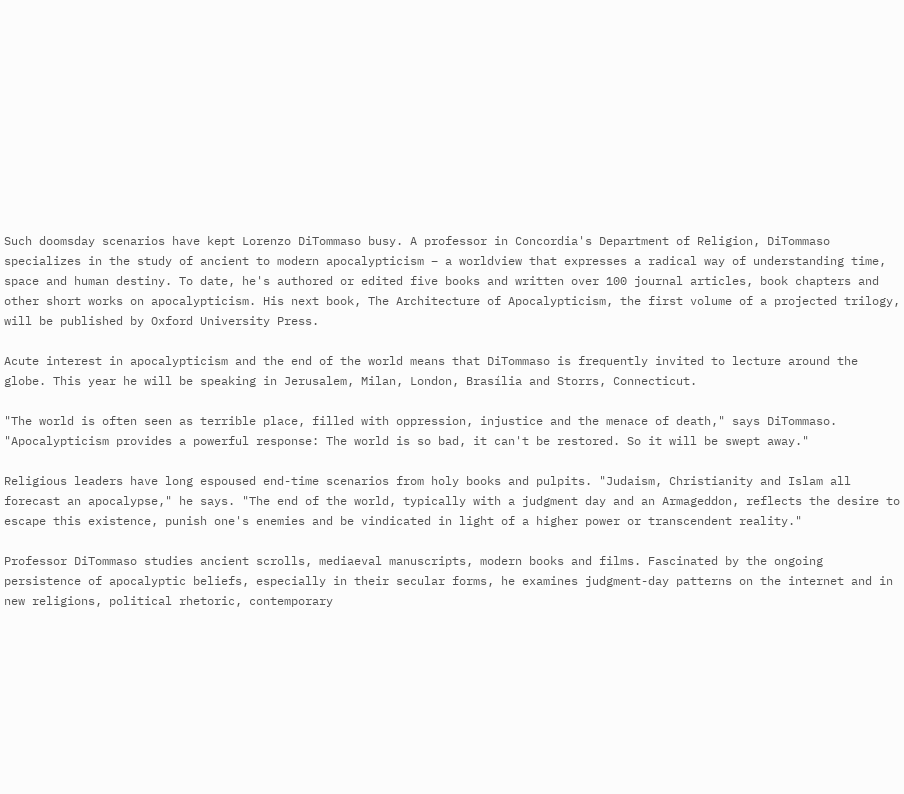Such doomsday scenarios have kept Lorenzo DiTommaso busy. A professor in Concordia's Department of Religion, DiTommaso specializes in the study of ancient to modern apocalypticism – a worldview that expresses a radical way of understanding time, space and human destiny. To date, he's authored or edited five books and written over 100 journal articles, book chapters and other short works on apocalypticism. His next book, The Architecture of Apocalypticism, the first volume of a projected trilogy, will be published by Oxford University Press.

Acute interest in apocalypticism and the end of the world means that DiTommaso is frequently invited to lecture around the globe. This year he will be speaking in Jerusalem, Milan, London, Brasília and Storrs, Connecticut.

"The world is often seen as terrible place, filled with oppression, injustice and the menace of death," says DiTommaso. "Apocalypticism provides a powerful response: The world is so bad, it can't be restored. So it will be swept away."

Religious leaders have long espoused end-time scenarios from holy books and pulpits. "Judaism, Christianity and Islam all forecast an apocalypse," he says. "The end of the world, typically with a judgment day and an Armageddon, reflects the desire to escape this existence, punish one's enemies and be vindicated in light of a higher power or transcendent reality."

Professor DiTommaso studies ancient scrolls, mediaeval manuscripts, modern books and films. Fascinated by the ongoing persistence of apocalyptic beliefs, especially in their secular forms, he examines judgment-day patterns on the internet and in new religions, political rhetoric, contemporary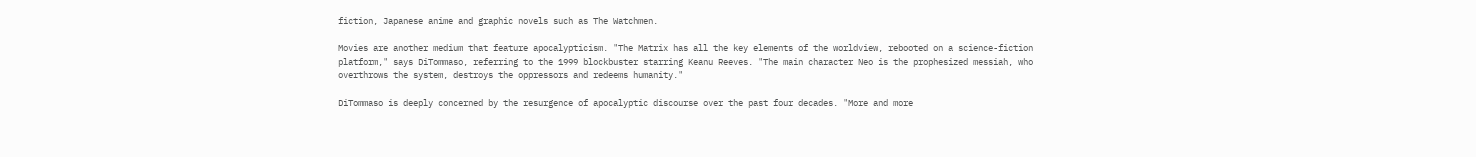fiction, Japanese anime and graphic novels such as The Watchmen.

Movies are another medium that feature apocalypticism. "The Matrix has all the key elements of the worldview, rebooted on a science-fiction platform," says DiTommaso, referring to the 1999 blockbuster starring Keanu Reeves. "The main character Neo is the prophesized messiah, who overthrows the system, destroys the oppressors and redeems humanity."

DiTommaso is deeply concerned by the resurgence of apocalyptic discourse over the past four decades. "More and more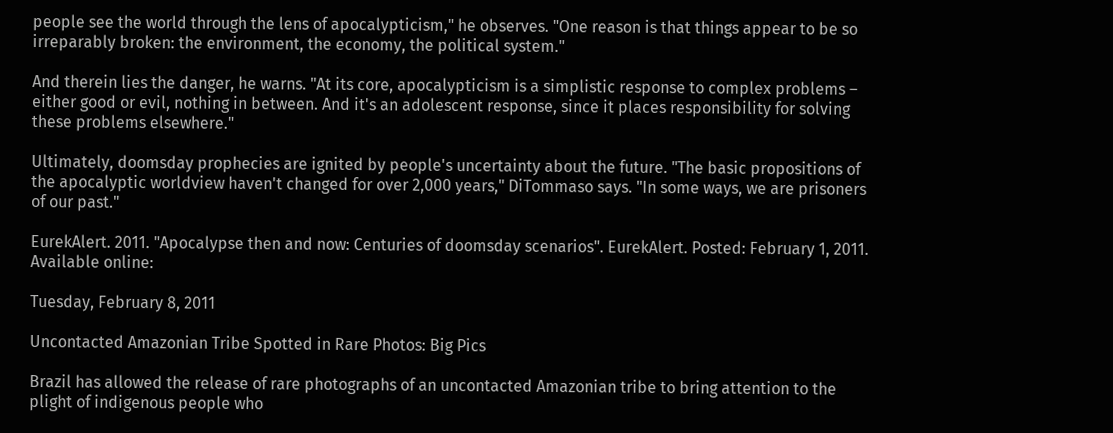people see the world through the lens of apocalypticism," he observes. "One reason is that things appear to be so irreparably broken: the environment, the economy, the political system."

And therein lies the danger, he warns. "At its core, apocalypticism is a simplistic response to complex problems – either good or evil, nothing in between. And it's an adolescent response, since it places responsibility for solving these problems elsewhere."

Ultimately, doomsday prophecies are ignited by people's uncertainty about the future. "The basic propositions of the apocalyptic worldview haven't changed for over 2,000 years," DiTommaso says. "In some ways, we are prisoners of our past."

EurekAlert. 2011. "Apocalypse then and now: Centuries of doomsday scenarios". EurekAlert. Posted: February 1, 2011. Available online:

Tuesday, February 8, 2011

Uncontacted Amazonian Tribe Spotted in Rare Photos: Big Pics

Brazil has allowed the release of rare photographs of an uncontacted Amazonian tribe to bring attention to the plight of indigenous people who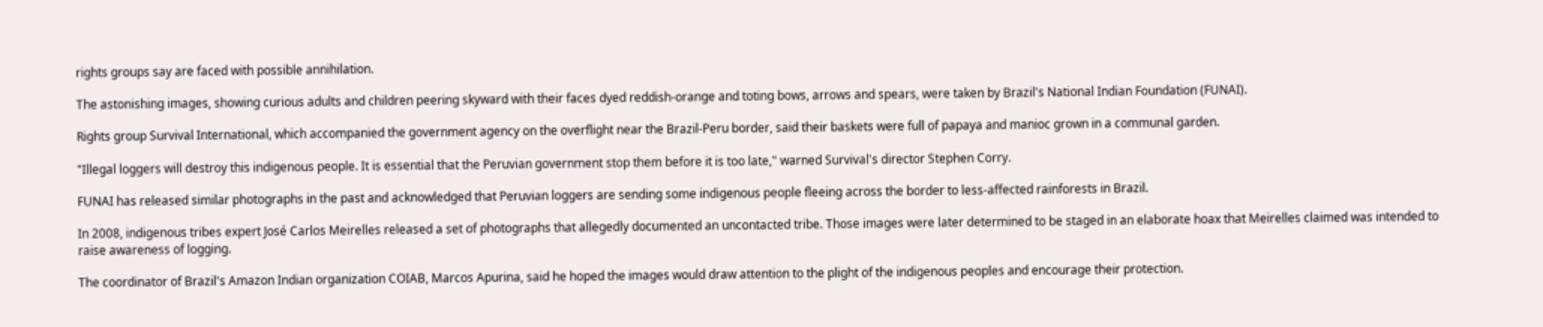rights groups say are faced with possible annihilation.

The astonishing images, showing curious adults and children peering skyward with their faces dyed reddish-orange and toting bows, arrows and spears, were taken by Brazil's National Indian Foundation (FUNAI).

Rights group Survival International, which accompanied the government agency on the overflight near the Brazil-Peru border, said their baskets were full of papaya and manioc grown in a communal garden.

"Illegal loggers will destroy this indigenous people. It is essential that the Peruvian government stop them before it is too late," warned Survival's director Stephen Corry.

FUNAI has released similar photographs in the past and acknowledged that Peruvian loggers are sending some indigenous people fleeing across the border to less-affected rainforests in Brazil.

In 2008, indigenous tribes expert José Carlos Meirelles released a set of photographs that allegedly documented an uncontacted tribe. Those images were later determined to be staged in an elaborate hoax that Meirelles claimed was intended to raise awareness of logging.

The coordinator of Brazil's Amazon Indian organization COIAB, Marcos Apurina, said he hoped the images would draw attention to the plight of the indigenous peoples and encourage their protection.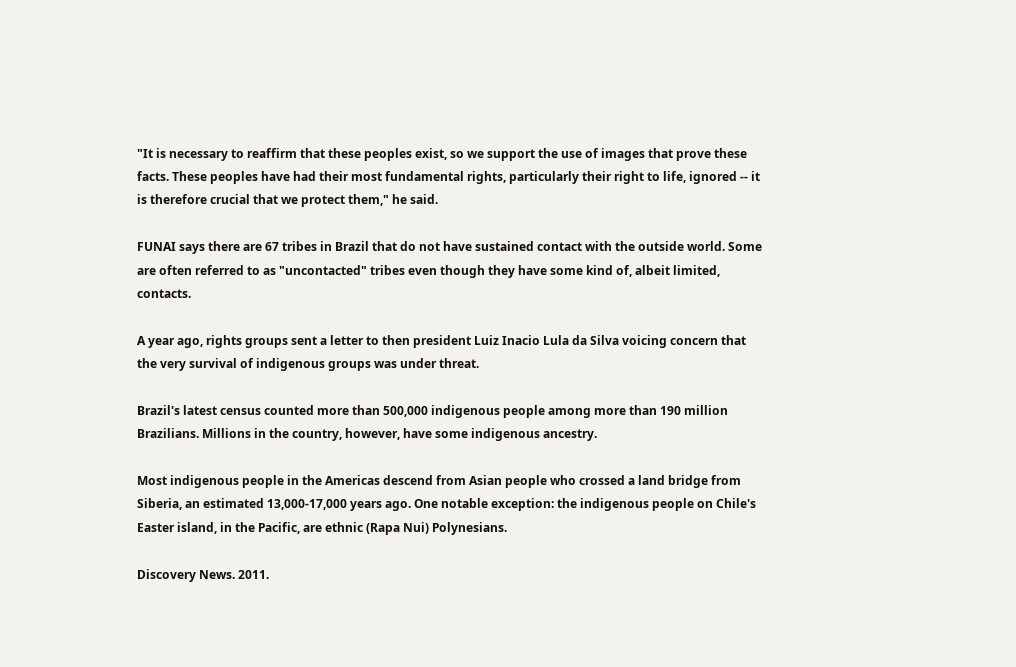"It is necessary to reaffirm that these peoples exist, so we support the use of images that prove these facts. These peoples have had their most fundamental rights, particularly their right to life, ignored -- it is therefore crucial that we protect them," he said.

FUNAI says there are 67 tribes in Brazil that do not have sustained contact with the outside world. Some are often referred to as "uncontacted" tribes even though they have some kind of, albeit limited, contacts.

A year ago, rights groups sent a letter to then president Luiz Inacio Lula da Silva voicing concern that the very survival of indigenous groups was under threat.

Brazil's latest census counted more than 500,000 indigenous people among more than 190 million Brazilians. Millions in the country, however, have some indigenous ancestry.

Most indigenous people in the Americas descend from Asian people who crossed a land bridge from Siberia, an estimated 13,000-17,000 years ago. One notable exception: the indigenous people on Chile's Easter island, in the Pacific, are ethnic (Rapa Nui) Polynesians.

Discovery News. 2011.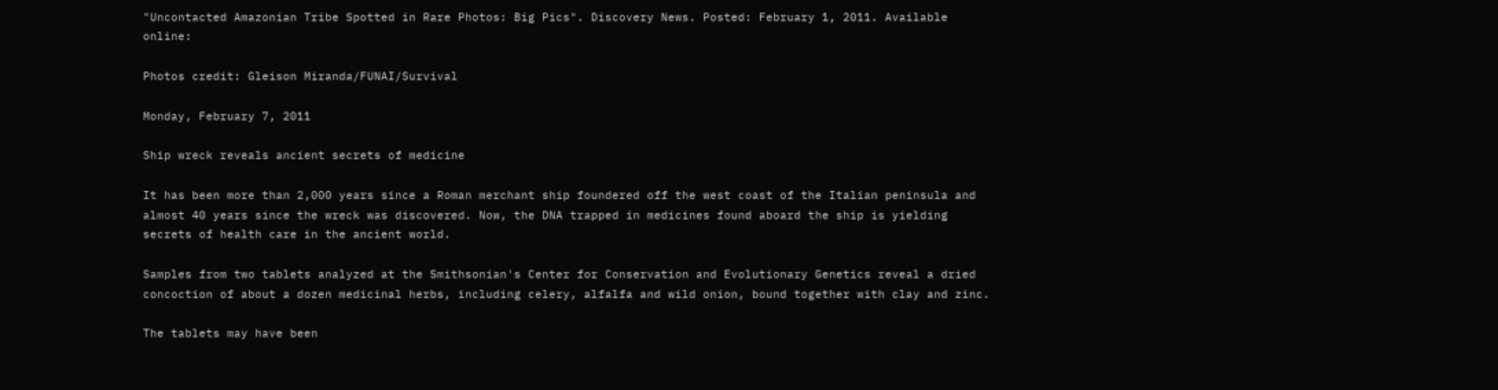"Uncontacted Amazonian Tribe Spotted in Rare Photos: Big Pics". Discovery News. Posted: February 1, 2011. Available online:

Photos credit: Gleison Miranda/FUNAI/Survival

Monday, February 7, 2011

Ship wreck reveals ancient secrets of medicine

It has been more than 2,000 years since a Roman merchant ship foundered off the west coast of the Italian peninsula and almost 40 years since the wreck was discovered. Now, the DNA trapped in medicines found aboard the ship is yielding secrets of health care in the ancient world.

Samples from two tablets analyzed at the Smithsonian's Center for Conservation and Evolutionary Genetics reveal a dried concoction of about a dozen medicinal herbs, including celery, alfalfa and wild onion, bound together with clay and zinc.

The tablets may have been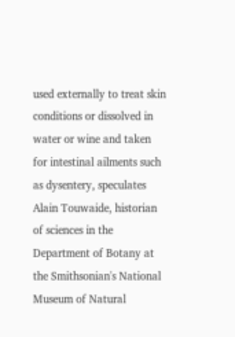used externally to treat skin conditions or dissolved in water or wine and taken for intestinal ailments such as dysentery, speculates Alain Touwaide, historian of sciences in the Department of Botany at the Smithsonian's National Museum of Natural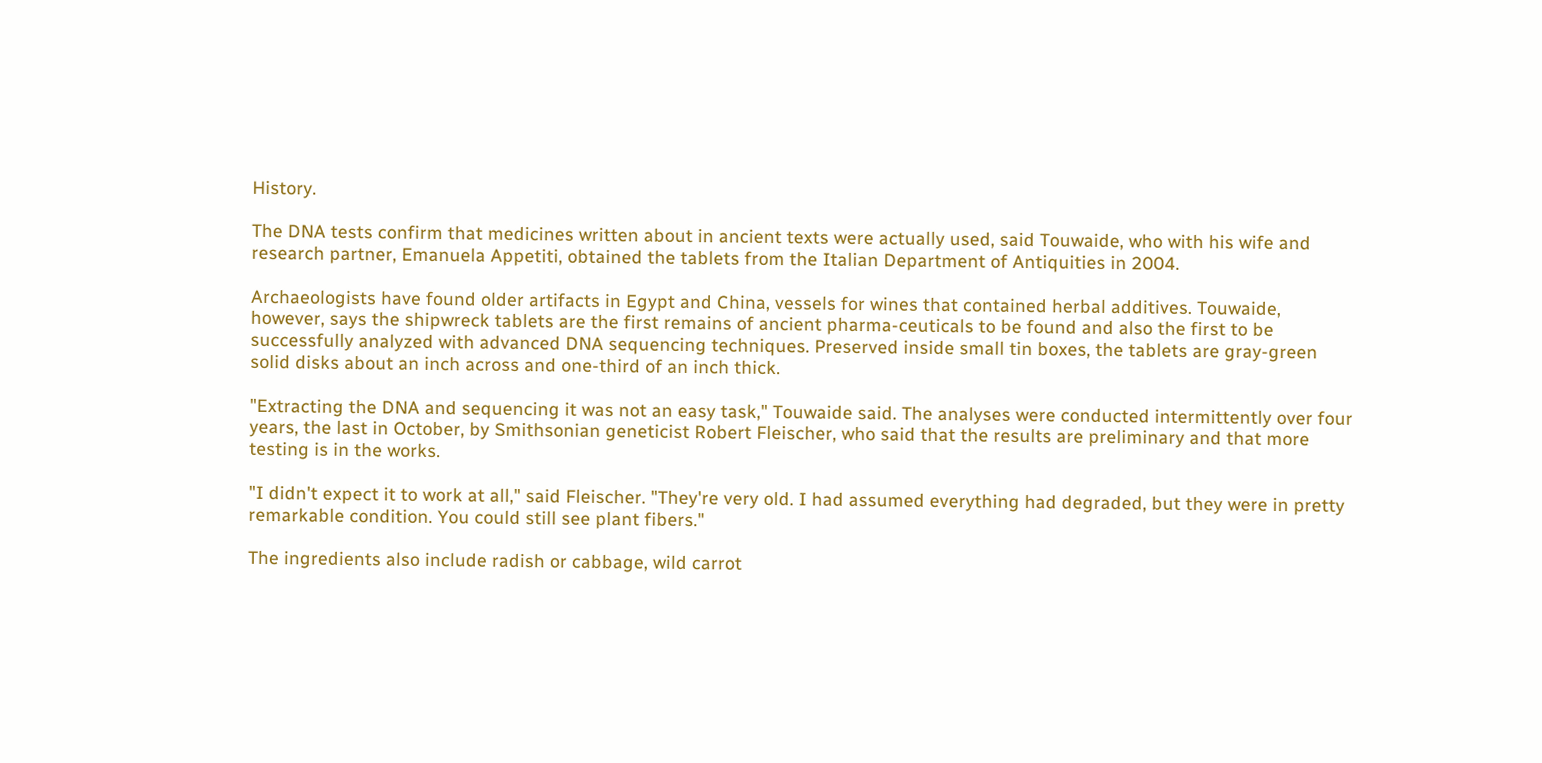History.

The DNA tests confirm that medicines written about in ancient texts were actually used, said Touwaide, who with his wife and research partner, Emanuela Appetiti, obtained the tablets from the Italian Department of Antiquities in 2004.

Archaeologists have found older artifacts in Egypt and China, vessels for wines that contained herbal additives. Touwaide, however, says the shipwreck tablets are the first remains of ancient pharma-ceuticals to be found and also the first to be successfully analyzed with advanced DNA sequencing techniques. Preserved inside small tin boxes, the tablets are gray-green solid disks about an inch across and one-third of an inch thick.

"Extracting the DNA and sequencing it was not an easy task," Touwaide said. The analyses were conducted intermittently over four years, the last in October, by Smithsonian geneticist Robert Fleischer, who said that the results are preliminary and that more testing is in the works.

"I didn't expect it to work at all," said Fleischer. "They're very old. I had assumed everything had degraded, but they were in pretty remarkable condition. You could still see plant fibers."

The ingredients also include radish or cabbage, wild carrot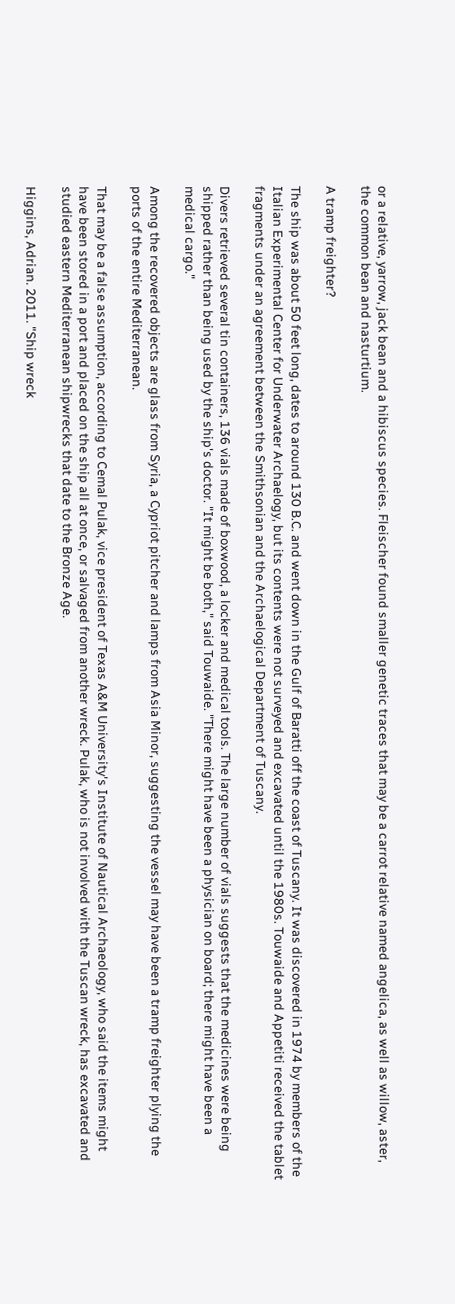or a relative, yarrow, jack bean and a hibiscus species. Fleischer found smaller genetic traces that may be a carrot relative named angelica, as well as willow, aster, the common bean and nasturtium.

A tramp freighter?

The ship was about 50 feet long, dates to around 130 B.C. and went down in the Gulf of Baratti off the coast of Tuscany. It was discovered in 1974 by members of the Italian Experimental Center for Underwater Archaelogy, but its contents were not surveyed and excavated until the 1980s. Touwaide and Appetiti received the tablet fragments under an agreement between the Smithsonian and the Archaelogical Department of Tuscany.

Divers retrieved several tin containers, 136 vials made of boxwood, a locker and medical tools. The large number of vials suggests that the medicines were being shipped rather than being used by the ship's doctor. "It might be both," said Touwaide. "There might have been a physician on board; there might have been a medical cargo."

Among the recovered objects are glass from Syria, a Cypriot pitcher and lamps from Asia Minor, suggesting the vessel may have been a tramp freighter plying the ports of the entire Mediterranean.

That may be a false assumption, according to Cemal Pulak, vice president of Texas A&M University's Institute of Nautical Archaeology, who said the items might have been stored in a port and placed on the ship all at once, or salvaged from another wreck. Pulak, who is not involved with the Tuscan wreck, has excavated and studied eastern Mediterranean shipwrecks that date to the Bronze Age.

Higgins, Adrian. 2011. "Ship wreck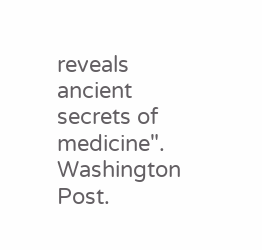reveals ancient secrets of medicine". Washington Post.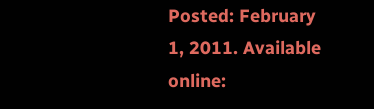Posted: February 1, 2011. Available online: